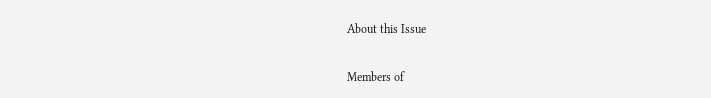About this Issue

Members of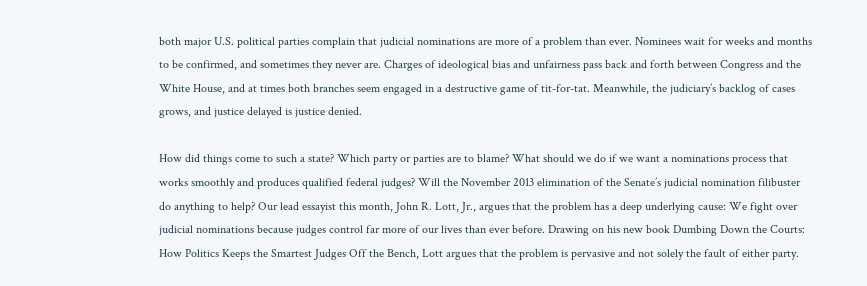both major U.S. political parties complain that judicial nominations are more of a problem than ever. Nominees wait for weeks and months to be confirmed, and sometimes they never are. Charges of ideological bias and unfairness pass back and forth between Congress and the White House, and at times both branches seem engaged in a destructive game of tit-for-tat. Meanwhile, the judiciary’s backlog of cases grows, and justice delayed is justice denied.

How did things come to such a state? Which party or parties are to blame? What should we do if we want a nominations process that works smoothly and produces qualified federal judges? Will the November 2013 elimination of the Senate’s judicial nomination filibuster do anything to help? Our lead essayist this month, John R. Lott, Jr., argues that the problem has a deep underlying cause: We fight over judicial nominations because judges control far more of our lives than ever before. Drawing on his new book Dumbing Down the Courts: How Politics Keeps the Smartest Judges Off the Bench, Lott argues that the problem is pervasive and not solely the fault of either party.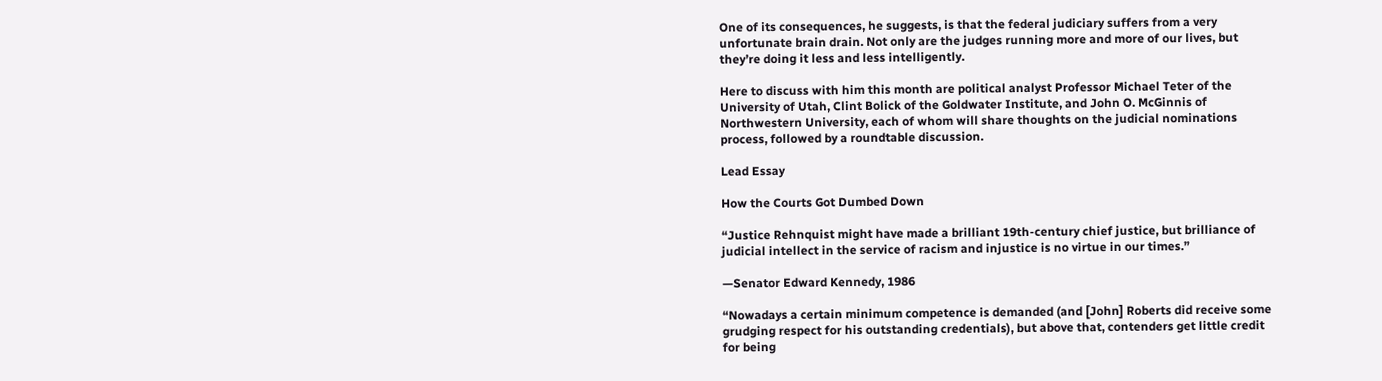One of its consequences, he suggests, is that the federal judiciary suffers from a very unfortunate brain drain. Not only are the judges running more and more of our lives, but they’re doing it less and less intelligently.

Here to discuss with him this month are political analyst Professor Michael Teter of the University of Utah, Clint Bolick of the Goldwater Institute, and John O. McGinnis of Northwestern University, each of whom will share thoughts on the judicial nominations process, followed by a roundtable discussion.

Lead Essay

How the Courts Got Dumbed Down

“Justice Rehnquist might have made a brilliant 19th-century chief justice, but brilliance of judicial intellect in the service of racism and injustice is no virtue in our times.”

—Senator Edward Kennedy, 1986

“Nowadays a certain minimum competence is demanded (and [John] Roberts did receive some grudging respect for his outstanding credentials), but above that, contenders get little credit for being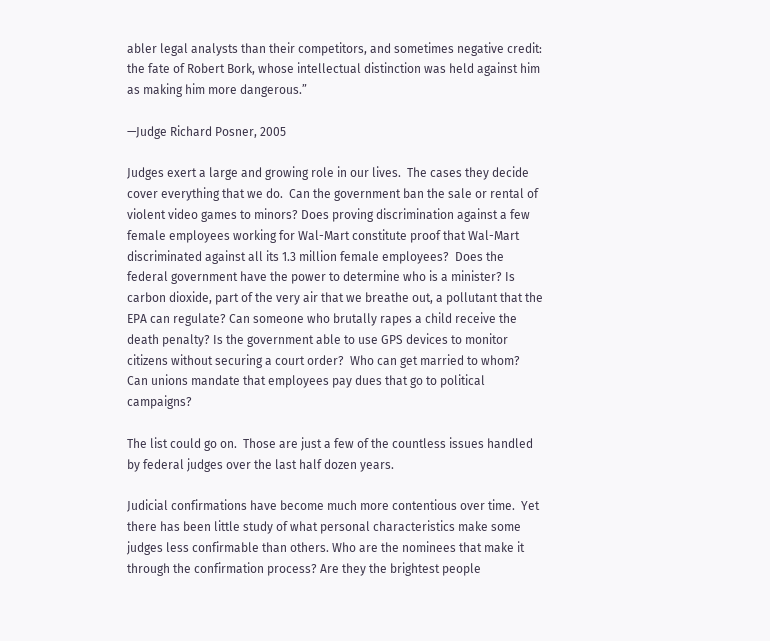abler legal analysts than their competitors, and sometimes negative credit: the fate of Robert Bork, whose intellectual distinction was held against him as making him more dangerous.”

—Judge Richard Posner, 2005

Judges exert a large and growing role in our lives.  The cases they decide cover everything that we do.  Can the government ban the sale or rental of violent video games to minors? Does proving discrimination against a few female employees working for Wal-Mart constitute proof that Wal-Mart discriminated against all its 1.3 million female employees?  Does the federal government have the power to determine who is a minister? Is carbon dioxide, part of the very air that we breathe out, a pollutant that the EPA can regulate? Can someone who brutally rapes a child receive the death penalty? Is the government able to use GPS devices to monitor citizens without securing a court order?  Who can get married to whom?  Can unions mandate that employees pay dues that go to political campaigns?

The list could go on.  Those are just a few of the countless issues handled by federal judges over the last half dozen years.

Judicial confirmations have become much more contentious over time.  Yet there has been little study of what personal characteristics make some judges less confirmable than others. Who are the nominees that make it through the confirmation process? Are they the brightest people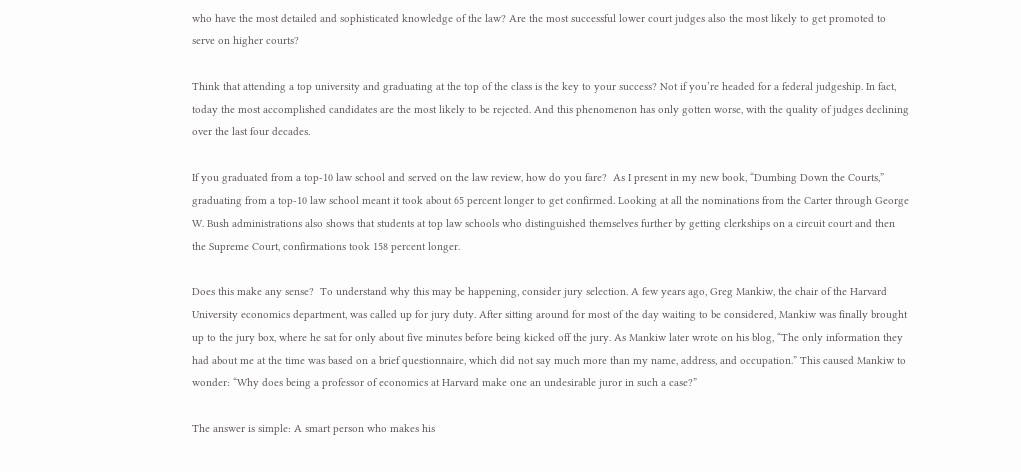who have the most detailed and sophisticated knowledge of the law? Are the most successful lower court judges also the most likely to get promoted to serve on higher courts?

Think that attending a top university and graduating at the top of the class is the key to your success? Not if you’re headed for a federal judgeship. In fact, today the most accomplished candidates are the most likely to be rejected. And this phenomenon has only gotten worse, with the quality of judges declining over the last four decades.

If you graduated from a top-10 law school and served on the law review, how do you fare?  As I present in my new book, “Dumbing Down the Courts,” graduating from a top-10 law school meant it took about 65 percent longer to get confirmed. Looking at all the nominations from the Carter through George W. Bush administrations also shows that students at top law schools who distinguished themselves further by getting clerkships on a circuit court and then the Supreme Court, confirmations took 158 percent longer.

Does this make any sense?  To understand why this may be happening, consider jury selection. A few years ago, Greg Mankiw, the chair of the Harvard University economics department, was called up for jury duty. After sitting around for most of the day waiting to be considered, Mankiw was finally brought up to the jury box, where he sat for only about five minutes before being kicked off the jury. As Mankiw later wrote on his blog, “The only information they had about me at the time was based on a brief questionnaire, which did not say much more than my name, address, and occupation.” This caused Mankiw to wonder: “Why does being a professor of economics at Harvard make one an undesirable juror in such a case?”

The answer is simple: A smart person who makes his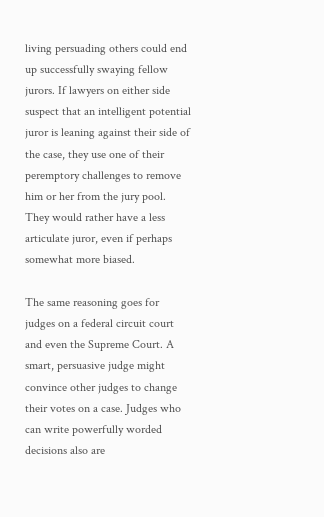living persuading others could end up successfully swaying fellow jurors. If lawyers on either side suspect that an intelligent potential juror is leaning against their side of the case, they use one of their peremptory challenges to remove him or her from the jury pool. They would rather have a less articulate juror, even if perhaps somewhat more biased.

The same reasoning goes for judges on a federal circuit court and even the Supreme Court. A smart, persuasive judge might convince other judges to change their votes on a case. Judges who can write powerfully worded decisions also are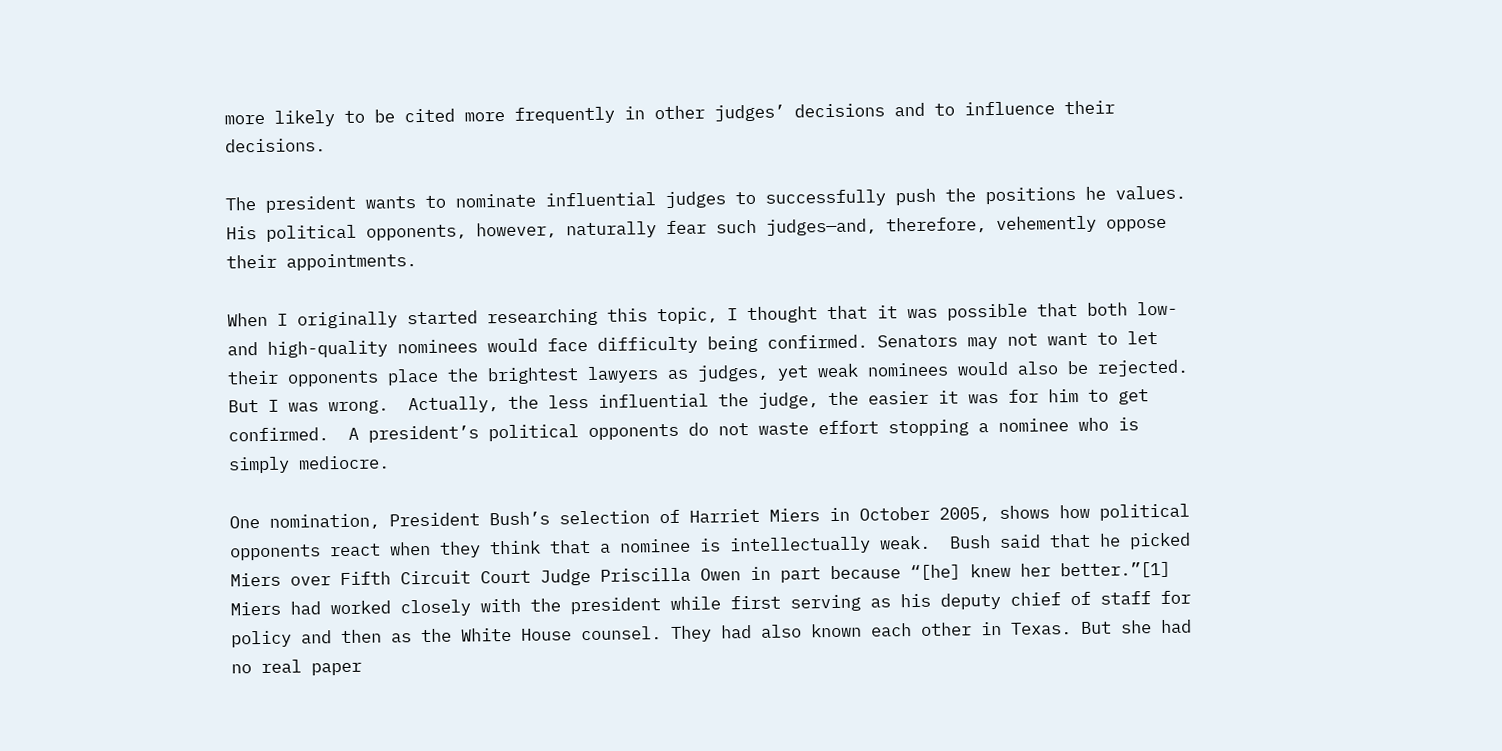more likely to be cited more frequently in other judges’ decisions and to influence their decisions.

The president wants to nominate influential judges to successfully push the positions he values. His political opponents, however, naturally fear such judges—and, therefore, vehemently oppose their appointments.

When I originally started researching this topic, I thought that it was possible that both low- and high-quality nominees would face difficulty being confirmed. Senators may not want to let their opponents place the brightest lawyers as judges, yet weak nominees would also be rejected.  But I was wrong.  Actually, the less influential the judge, the easier it was for him to get confirmed.  A president’s political opponents do not waste effort stopping a nominee who is simply mediocre.

One nomination, President Bush’s selection of Harriet Miers in October 2005, shows how political opponents react when they think that a nominee is intellectually weak.  Bush said that he picked Miers over Fifth Circuit Court Judge Priscilla Owen in part because “[he] knew her better.”[1] Miers had worked closely with the president while first serving as his deputy chief of staff for policy and then as the White House counsel. They had also known each other in Texas. But she had no real paper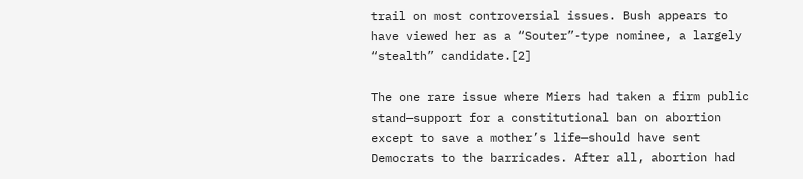trail on most controversial issues. Bush appears to have viewed her as a “Souter”-type nominee, a largely “stealth” candidate.[2]

The one rare issue where Miers had taken a firm public stand—support for a constitutional ban on abortion except to save a mother’s life—should have sent Democrats to the barricades. After all, abortion had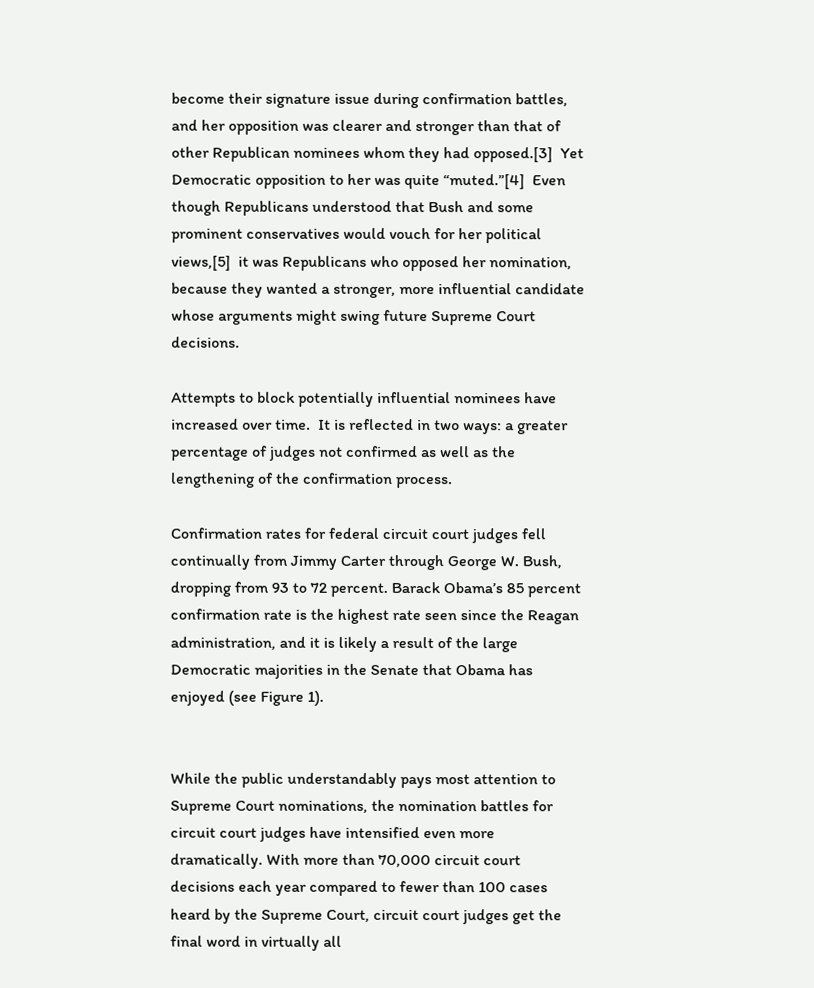become their signature issue during confirmation battles, and her opposition was clearer and stronger than that of other Republican nominees whom they had opposed.[3]  Yet Democratic opposition to her was quite “muted.”[4]  Even though Republicans understood that Bush and some prominent conservatives would vouch for her political views,[5]  it was Republicans who opposed her nomination, because they wanted a stronger, more influential candidate whose arguments might swing future Supreme Court decisions.

Attempts to block potentially influential nominees have increased over time.  It is reflected in two ways: a greater percentage of judges not confirmed as well as the lengthening of the confirmation process.

Confirmation rates for federal circuit court judges fell continually from Jimmy Carter through George W. Bush, dropping from 93 to 72 percent. Barack Obama’s 85 percent confirmation rate is the highest rate seen since the Reagan administration, and it is likely a result of the large Democratic majorities in the Senate that Obama has enjoyed (see Figure 1).


While the public understandably pays most attention to Supreme Court nominations, the nomination battles for circuit court judges have intensified even more dramatically. With more than 70,000 circuit court decisions each year compared to fewer than 100 cases heard by the Supreme Court, circuit court judges get the final word in virtually all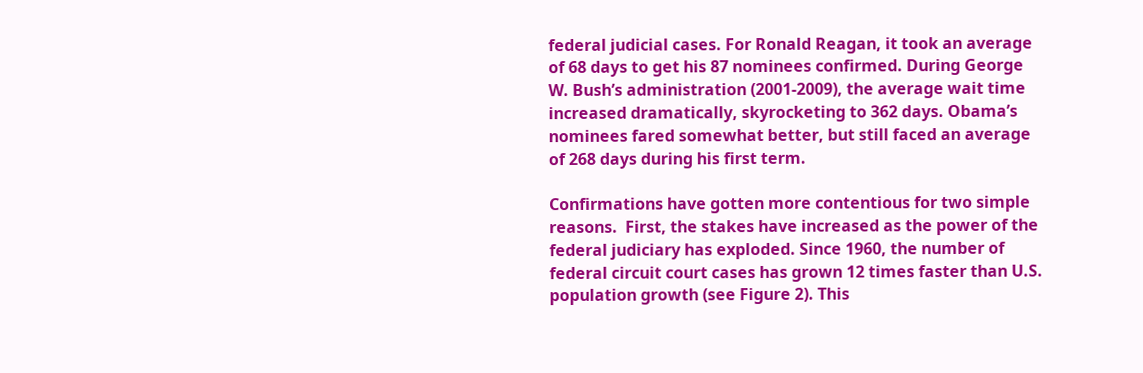federal judicial cases. For Ronald Reagan, it took an average of 68 days to get his 87 nominees confirmed. During George W. Bush’s administration (2001-2009), the average wait time increased dramatically, skyrocketing to 362 days. Obama’s nominees fared somewhat better, but still faced an average of 268 days during his first term.

Confirmations have gotten more contentious for two simple reasons.  First, the stakes have increased as the power of the federal judiciary has exploded. Since 1960, the number of federal circuit court cases has grown 12 times faster than U.S. population growth (see Figure 2). This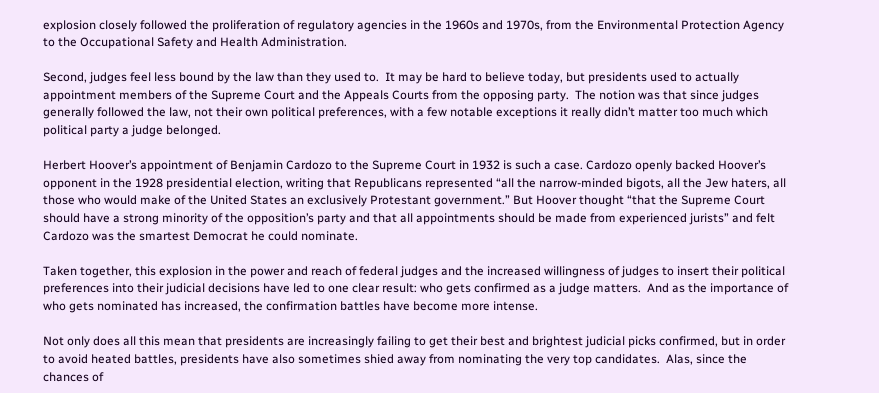explosion closely followed the proliferation of regulatory agencies in the 1960s and 1970s, from the Environmental Protection Agency to the Occupational Safety and Health Administration.

Second, judges feel less bound by the law than they used to.  It may be hard to believe today, but presidents used to actually appointment members of the Supreme Court and the Appeals Courts from the opposing party.  The notion was that since judges generally followed the law, not their own political preferences, with a few notable exceptions it really didn’t matter too much which political party a judge belonged.

Herbert Hoover’s appointment of Benjamin Cardozo to the Supreme Court in 1932 is such a case. Cardozo openly backed Hoover’s opponent in the 1928 presidential election, writing that Republicans represented “all the narrow-minded bigots, all the Jew haters, all those who would make of the United States an exclusively Protestant government.” But Hoover thought “that the Supreme Court should have a strong minority of the opposition’s party and that all appointments should be made from experienced jurists” and felt Cardozo was the smartest Democrat he could nominate.

Taken together, this explosion in the power and reach of federal judges and the increased willingness of judges to insert their political preferences into their judicial decisions have led to one clear result: who gets confirmed as a judge matters.  And as the importance of who gets nominated has increased, the confirmation battles have become more intense.

Not only does all this mean that presidents are increasingly failing to get their best and brightest judicial picks confirmed, but in order to avoid heated battles, presidents have also sometimes shied away from nominating the very top candidates.  Alas, since the chances of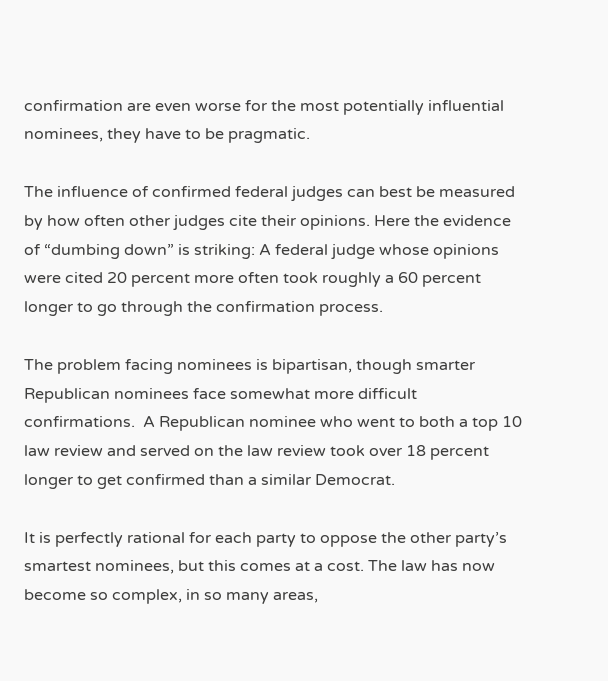confirmation are even worse for the most potentially influential nominees, they have to be pragmatic.

The influence of confirmed federal judges can best be measured by how often other judges cite their opinions. Here the evidence of “dumbing down” is striking: A federal judge whose opinions were cited 20 percent more often took roughly a 60 percent longer to go through the confirmation process.

The problem facing nominees is bipartisan, though smarter Republican nominees face somewhat more difficult confirmations.  A Republican nominee who went to both a top 10 law review and served on the law review took over 18 percent longer to get confirmed than a similar Democrat.

It is perfectly rational for each party to oppose the other party’s smartest nominees, but this comes at a cost. The law has now become so complex, in so many areas,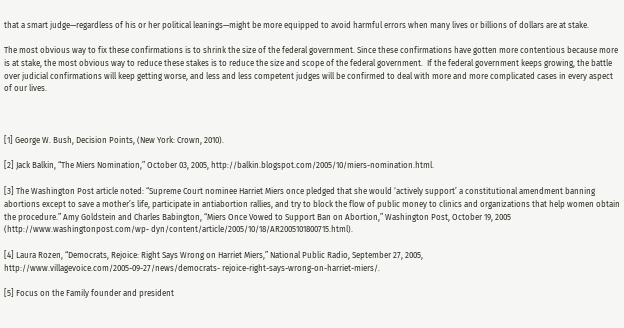that a smart judge—regardless of his or her political leanings—might be more equipped to avoid harmful errors when many lives or billions of dollars are at stake.

The most obvious way to fix these confirmations is to shrink the size of the federal government. Since these confirmations have gotten more contentious because more is at stake, the most obvious way to reduce these stakes is to reduce the size and scope of the federal government.  If the federal government keeps growing, the battle over judicial confirmations will keep getting worse, and less and less competent judges will be confirmed to deal with more and more complicated cases in every aspect of our lives.



[1] George W. Bush, Decision Points, (New York: Crown, 2010).

[2] Jack Balkin, “The Miers Nomination,” October 03, 2005, http://balkin.blogspot.com/2005/10/miers-nomination.html.

[3] The Washington Post article noted: “Supreme Court nominee Harriet Miers once pledged that she would ‘actively support’ a constitutional amendment banning abortions except to save a mother’s life, participate in antiabortion rallies, and try to block the flow of public money to clinics and organizations that help women obtain the procedure.” Amy Goldstein and Charles Babington, “Miers Once Vowed to Support Ban on Abortion,” Washington Post, October 19, 2005 (http://www.washingtonpost.com/wp- dyn/content/article/2005/10/18/AR2005101800715.html).

[4] Laura Rozen, “Democrats, Rejoice: Right Says Wrong on Harriet Miers,” National Public Radio, September 27, 2005, http://www.villagevoice.com/2005-09-27/news/democrats- rejoice-right-says-wrong-on-harriet-miers/.

[5] Focus on the Family founder and president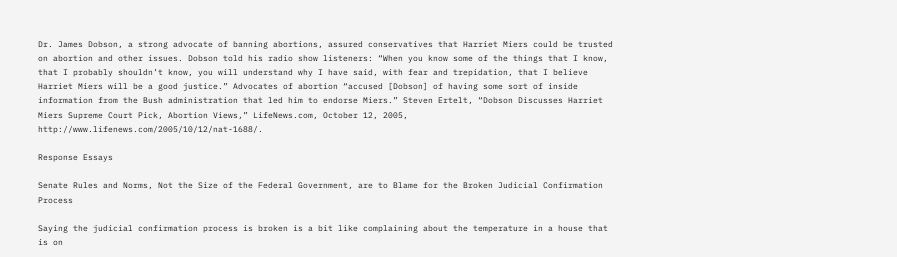Dr. James Dobson, a strong advocate of banning abortions, assured conservatives that Harriet Miers could be trusted on abortion and other issues. Dobson told his radio show listeners: “When you know some of the things that I know, that I probably shouldn’t know, you will understand why I have said, with fear and trepidation, that I believe Harriet Miers will be a good justice.” Advocates of abortion “accused [Dobson] of having some sort of inside information from the Bush administration that led him to endorse Miers.” Steven Ertelt, “Dobson Discusses Harriet Miers Supreme Court Pick, Abortion Views,” LifeNews.com, October 12, 2005, http://www.lifenews.com/2005/10/12/nat-1688/.

Response Essays

Senate Rules and Norms, Not the Size of the Federal Government, are to Blame for the Broken Judicial Confirmation Process

Saying the judicial confirmation process is broken is a bit like complaining about the temperature in a house that is on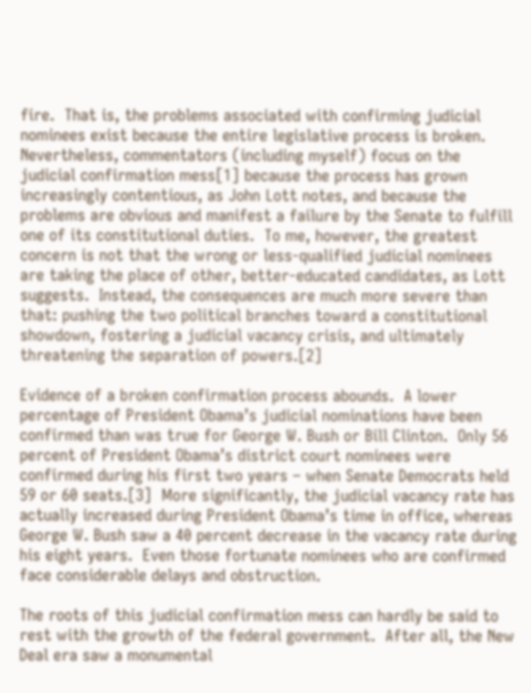fire.  That is, the problems associated with confirming judicial nominees exist because the entire legislative process is broken.  Nevertheless, commentators (including myself) focus on the judicial confirmation mess[1] because the process has grown increasingly contentious, as John Lott notes, and because the problems are obvious and manifest a failure by the Senate to fulfill one of its constitutional duties.  To me, however, the greatest concern is not that the wrong or less-qualified judicial nominees are taking the place of other, better-educated candidates, as Lott suggests.  Instead, the consequences are much more severe than that: pushing the two political branches toward a constitutional showdown, fostering a judicial vacancy crisis, and ultimately threatening the separation of powers.[2]

Evidence of a broken confirmation process abounds.  A lower percentage of President Obama’s judicial nominations have been confirmed than was true for George W. Bush or Bill Clinton.  Only 56 percent of President Obama’s district court nominees were confirmed during his first two years – when Senate Democrats held 59 or 60 seats.[3]  More significantly, the judicial vacancy rate has actually increased during President Obama’s time in office, whereas George W. Bush saw a 40 percent decrease in the vacancy rate during his eight years.  Even those fortunate nominees who are confirmed face considerable delays and obstruction.

The roots of this judicial confirmation mess can hardly be said to rest with the growth of the federal government.  After all, the New Deal era saw a monumental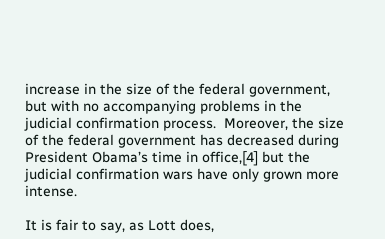increase in the size of the federal government, but with no accompanying problems in the judicial confirmation process.  Moreover, the size of the federal government has decreased during President Obama’s time in office,[4] but the judicial confirmation wars have only grown more intense.

It is fair to say, as Lott does,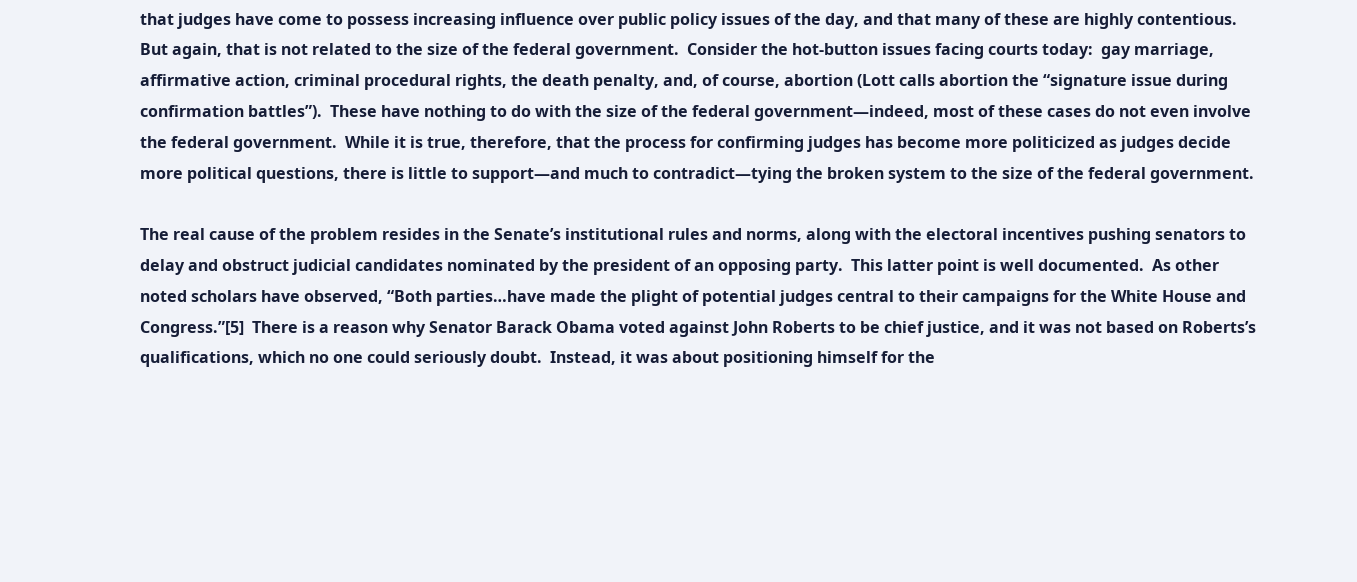that judges have come to possess increasing influence over public policy issues of the day, and that many of these are highly contentious.  But again, that is not related to the size of the federal government.  Consider the hot-button issues facing courts today:  gay marriage, affirmative action, criminal procedural rights, the death penalty, and, of course, abortion (Lott calls abortion the “signature issue during confirmation battles”).  These have nothing to do with the size of the federal government—indeed, most of these cases do not even involve the federal government.  While it is true, therefore, that the process for confirming judges has become more politicized as judges decide more political questions, there is little to support—and much to contradict—tying the broken system to the size of the federal government.

The real cause of the problem resides in the Senate’s institutional rules and norms, along with the electoral incentives pushing senators to delay and obstruct judicial candidates nominated by the president of an opposing party.  This latter point is well documented.  As other noted scholars have observed, “Both parties…have made the plight of potential judges central to their campaigns for the White House and Congress.”[5]  There is a reason why Senator Barack Obama voted against John Roberts to be chief justice, and it was not based on Roberts’s qualifications, which no one could seriously doubt.  Instead, it was about positioning himself for the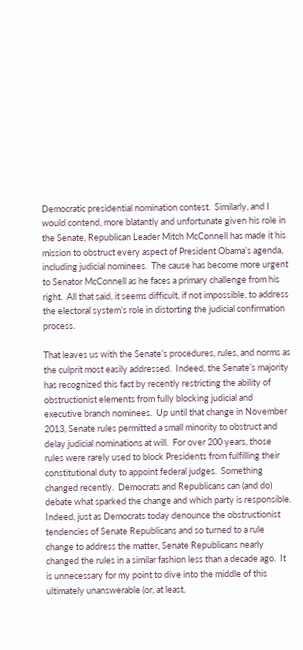Democratic presidential nomination contest.  Similarly, and I would contend, more blatantly and unfortunate given his role in the Senate, Republican Leader Mitch McConnell has made it his mission to obstruct every aspect of President Obama’s agenda, including judicial nominees.  The cause has become more urgent to Senator McConnell as he faces a primary challenge from his right.  All that said, it seems difficult, if not impossible, to address the electoral system’s role in distorting the judicial confirmation process.

That leaves us with the Senate’s procedures, rules, and norms as the culprit most easily addressed.  Indeed, the Senate’s majority has recognized this fact by recently restricting the ability of obstructionist elements from fully blocking judicial and executive branch nominees.  Up until that change in November 2013, Senate rules permitted a small minority to obstruct and delay judicial nominations at will.  For over 200 years, those rules were rarely used to block Presidents from fulfilling their constitutional duty to appoint federal judges.  Something changed recently.  Democrats and Republicans can (and do) debate what sparked the change and which party is responsible.  Indeed, just as Democrats today denounce the obstructionist tendencies of Senate Republicans and so turned to a rule change to address the matter, Senate Republicans nearly changed the rules in a similar fashion less than a decade ago.  It is unnecessary for my point to dive into the middle of this ultimately unanswerable (or, at least,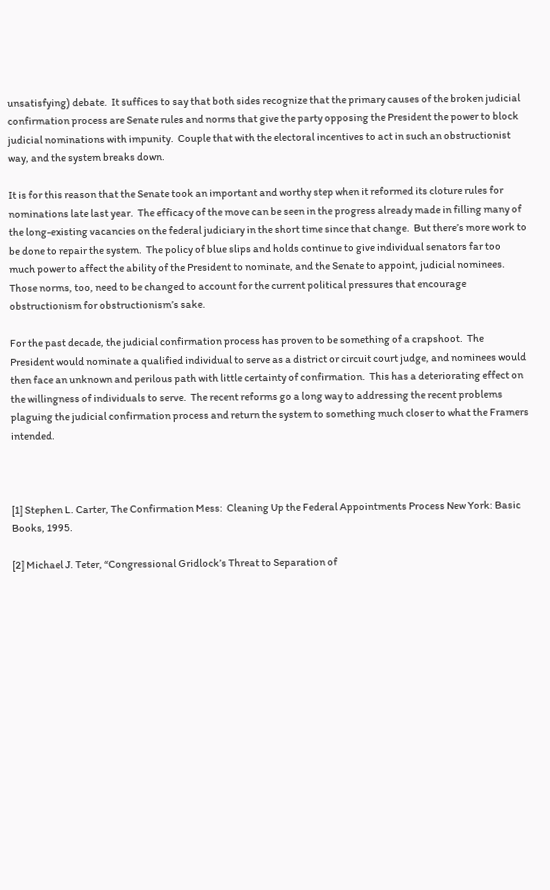unsatisfying) debate.  It suffices to say that both sides recognize that the primary causes of the broken judicial confirmation process are Senate rules and norms that give the party opposing the President the power to block judicial nominations with impunity.  Couple that with the electoral incentives to act in such an obstructionist way, and the system breaks down.

It is for this reason that the Senate took an important and worthy step when it reformed its cloture rules for nominations late last year.  The efficacy of the move can be seen in the progress already made in filling many of the long-existing vacancies on the federal judiciary in the short time since that change.  But there’s more work to be done to repair the system.  The policy of blue slips and holds continue to give individual senators far too much power to affect the ability of the President to nominate, and the Senate to appoint, judicial nominees.  Those norms, too, need to be changed to account for the current political pressures that encourage obstructionism for obstructionism’s sake.

For the past decade, the judicial confirmation process has proven to be something of a crapshoot.  The President would nominate a qualified individual to serve as a district or circuit court judge, and nominees would then face an unknown and perilous path with little certainty of confirmation.  This has a deteriorating effect on the willingness of individuals to serve.  The recent reforms go a long way to addressing the recent problems plaguing the judicial confirmation process and return the system to something much closer to what the Framers intended.



[1] Stephen L. Carter, The Confirmation Mess:  Cleaning Up the Federal Appointments Process New York: Basic Books, 1995.

[2] Michael J. Teter, “Congressional Gridlock’s Threat to Separation of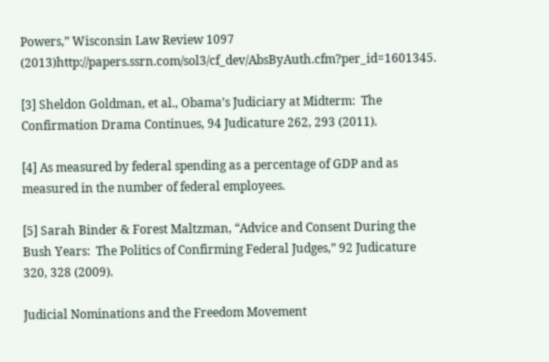Powers,” Wisconsin Law Review 1097 (2013)http://papers.ssrn.com/sol3/cf_dev/AbsByAuth.cfm?per_id=1601345.

[3] Sheldon Goldman, et al., Obama’s Judiciary at Midterm:  The Confirmation Drama Continues, 94 Judicature 262, 293 (2011).

[4] As measured by federal spending as a percentage of GDP and as measured in the number of federal employees.

[5] Sarah Binder & Forest Maltzman, “Advice and Consent During the Bush Years:  The Politics of Confirming Federal Judges,” 92 Judicature 320, 328 (2009).

Judicial Nominations and the Freedom Movement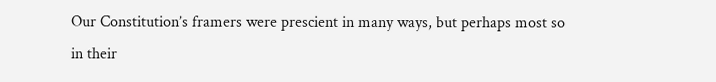Our Constitution’s framers were prescient in many ways, but perhaps most so in their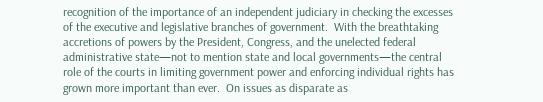recognition of the importance of an independent judiciary in checking the excesses of the executive and legislative branches of government.  With the breathtaking accretions of powers by the President, Congress, and the unelected federal administrative state—not to mention state and local governments—the central role of the courts in limiting government power and enforcing individual rights has grown more important than ever.  On issues as disparate as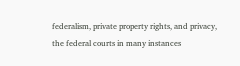federalism, private property rights, and privacy, the federal courts in many instances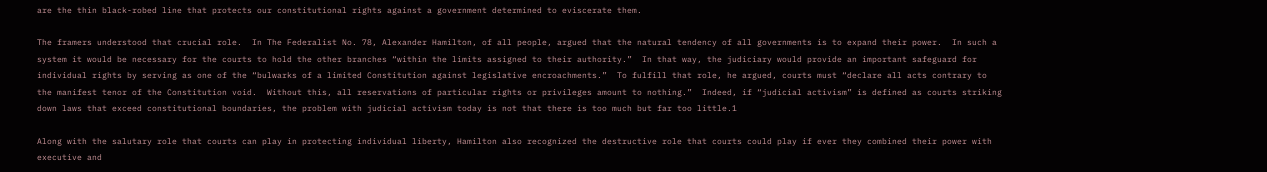are the thin black-robed line that protects our constitutional rights against a government determined to eviscerate them.

The framers understood that crucial role.  In The Federalist No. 78, Alexander Hamilton, of all people, argued that the natural tendency of all governments is to expand their power.  In such a system it would be necessary for the courts to hold the other branches “within the limits assigned to their authority.”  In that way, the judiciary would provide an important safeguard for individual rights by serving as one of the “bulwarks of a limited Constitution against legislative encroachments.”  To fulfill that role, he argued, courts must “declare all acts contrary to the manifest tenor of the Constitution void.  Without this, all reservations of particular rights or privileges amount to nothing.”  Indeed, if “judicial activism” is defined as courts striking down laws that exceed constitutional boundaries, the problem with judicial activism today is not that there is too much but far too little.1

Along with the salutary role that courts can play in protecting individual liberty, Hamilton also recognized the destructive role that courts could play if ever they combined their power with executive and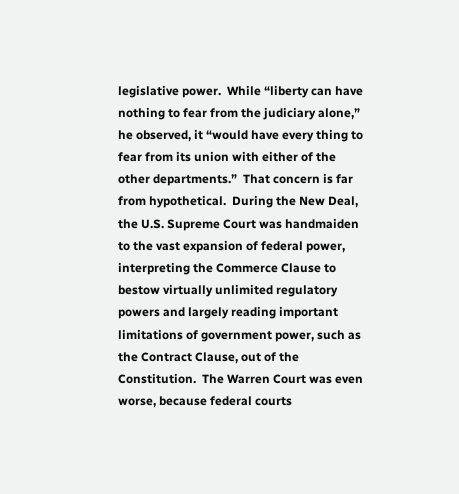legislative power.  While “liberty can have nothing to fear from the judiciary alone,” he observed, it “would have every thing to fear from its union with either of the other departments.”  That concern is far from hypothetical.  During the New Deal, the U.S. Supreme Court was handmaiden to the vast expansion of federal power, interpreting the Commerce Clause to bestow virtually unlimited regulatory powers and largely reading important limitations of government power, such as the Contract Clause, out of the Constitution.  The Warren Court was even worse, because federal courts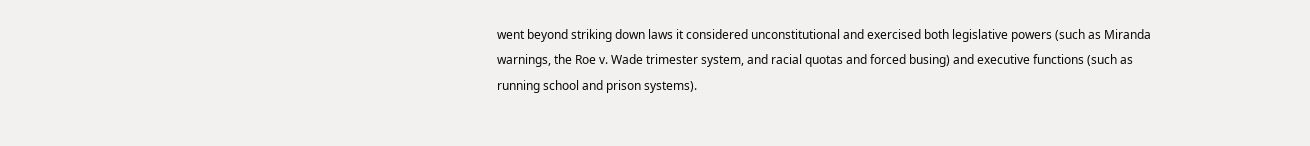went beyond striking down laws it considered unconstitutional and exercised both legislative powers (such as Miranda warnings, the Roe v. Wade trimester system, and racial quotas and forced busing) and executive functions (such as running school and prison systems).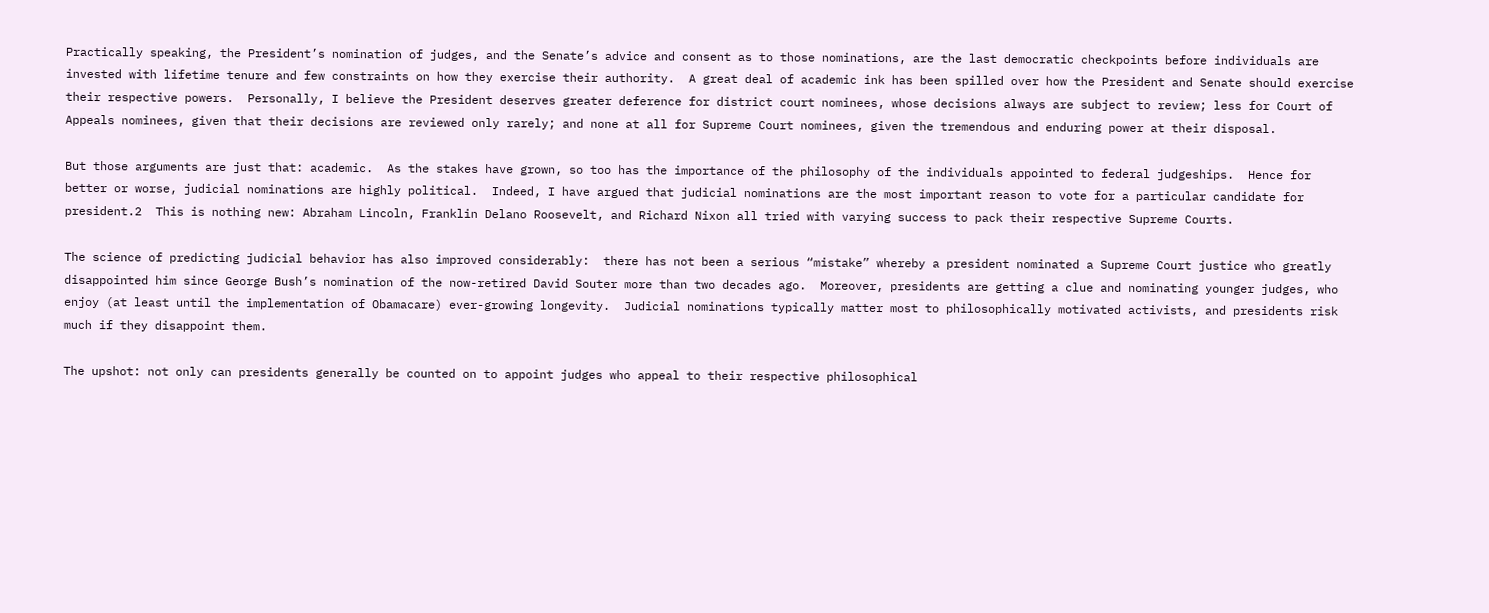Practically speaking, the President’s nomination of judges, and the Senate’s advice and consent as to those nominations, are the last democratic checkpoints before individuals are invested with lifetime tenure and few constraints on how they exercise their authority.  A great deal of academic ink has been spilled over how the President and Senate should exercise their respective powers.  Personally, I believe the President deserves greater deference for district court nominees, whose decisions always are subject to review; less for Court of Appeals nominees, given that their decisions are reviewed only rarely; and none at all for Supreme Court nominees, given the tremendous and enduring power at their disposal.

But those arguments are just that: academic.  As the stakes have grown, so too has the importance of the philosophy of the individuals appointed to federal judgeships.  Hence for better or worse, judicial nominations are highly political.  Indeed, I have argued that judicial nominations are the most important reason to vote for a particular candidate for president.2  This is nothing new: Abraham Lincoln, Franklin Delano Roosevelt, and Richard Nixon all tried with varying success to pack their respective Supreme Courts.

The science of predicting judicial behavior has also improved considerably:  there has not been a serious “mistake” whereby a president nominated a Supreme Court justice who greatly disappointed him since George Bush’s nomination of the now-retired David Souter more than two decades ago.  Moreover, presidents are getting a clue and nominating younger judges, who enjoy (at least until the implementation of Obamacare) ever-growing longevity.  Judicial nominations typically matter most to philosophically motivated activists, and presidents risk much if they disappoint them.

The upshot: not only can presidents generally be counted on to appoint judges who appeal to their respective philosophical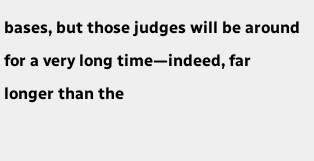bases, but those judges will be around for a very long time—indeed, far longer than the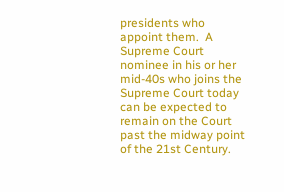presidents who appoint them.  A Supreme Court nominee in his or her mid-40s who joins the Supreme Court today can be expected to remain on the Court past the midway point of the 21st Century.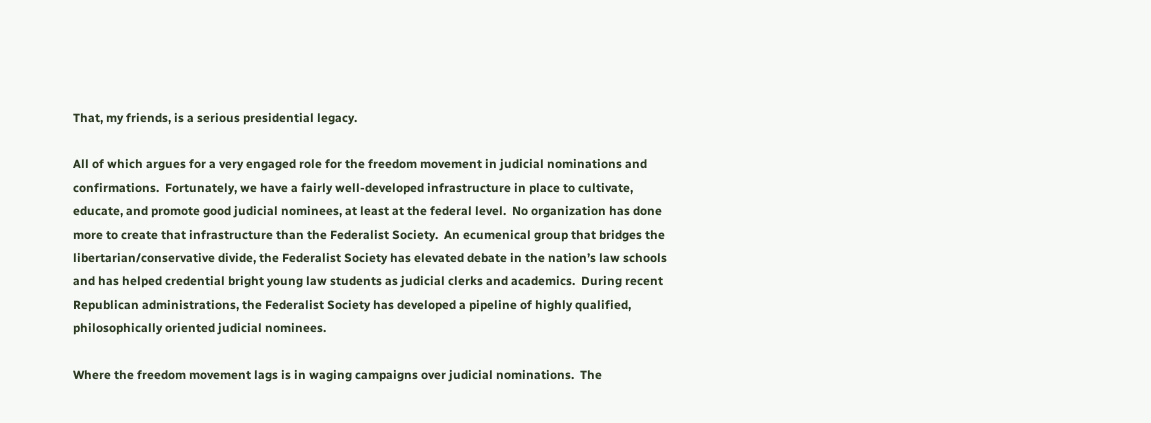That, my friends, is a serious presidential legacy.

All of which argues for a very engaged role for the freedom movement in judicial nominations and confirmations.  Fortunately, we have a fairly well-developed infrastructure in place to cultivate, educate, and promote good judicial nominees, at least at the federal level.  No organization has done more to create that infrastructure than the Federalist Society.  An ecumenical group that bridges the libertarian/conservative divide, the Federalist Society has elevated debate in the nation’s law schools and has helped credential bright young law students as judicial clerks and academics.  During recent Republican administrations, the Federalist Society has developed a pipeline of highly qualified, philosophically oriented judicial nominees.

Where the freedom movement lags is in waging campaigns over judicial nominations.  The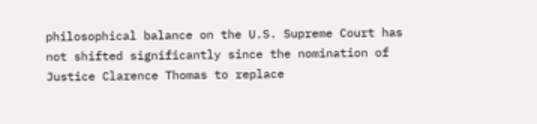philosophical balance on the U.S. Supreme Court has not shifted significantly since the nomination of Justice Clarence Thomas to replace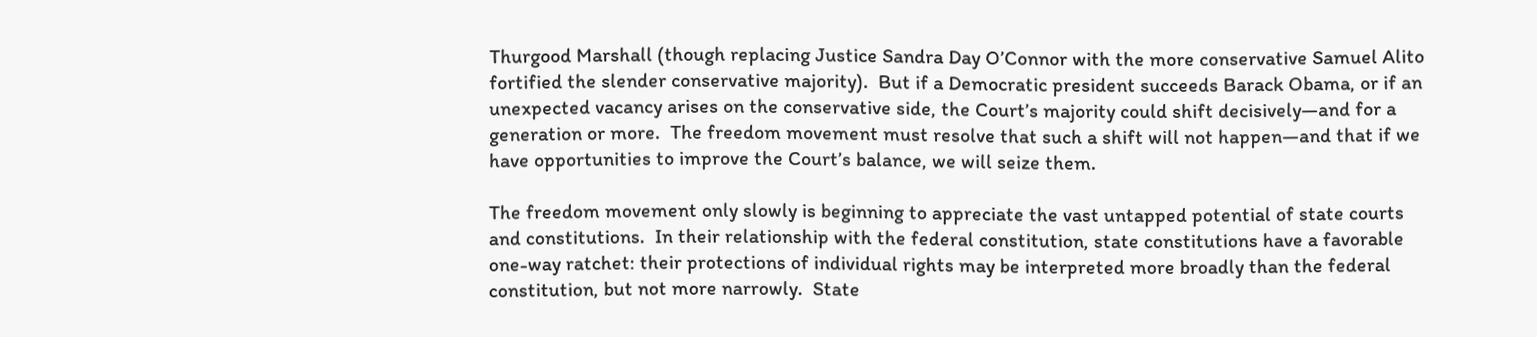Thurgood Marshall (though replacing Justice Sandra Day O’Connor with the more conservative Samuel Alito fortified the slender conservative majority).  But if a Democratic president succeeds Barack Obama, or if an unexpected vacancy arises on the conservative side, the Court’s majority could shift decisively—and for a generation or more.  The freedom movement must resolve that such a shift will not happen—and that if we have opportunities to improve the Court’s balance, we will seize them.

The freedom movement only slowly is beginning to appreciate the vast untapped potential of state courts and constitutions.  In their relationship with the federal constitution, state constitutions have a favorable one-way ratchet: their protections of individual rights may be interpreted more broadly than the federal constitution, but not more narrowly.  State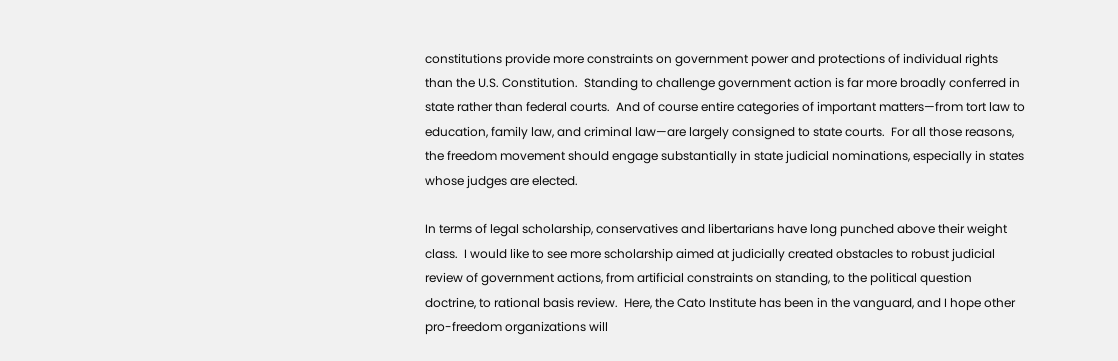constitutions provide more constraints on government power and protections of individual rights than the U.S. Constitution.  Standing to challenge government action is far more broadly conferred in state rather than federal courts.  And of course entire categories of important matters—from tort law to education, family law, and criminal law—are largely consigned to state courts.  For all those reasons, the freedom movement should engage substantially in state judicial nominations, especially in states whose judges are elected.

In terms of legal scholarship, conservatives and libertarians have long punched above their weight class.  I would like to see more scholarship aimed at judicially created obstacles to robust judicial review of government actions, from artificial constraints on standing, to the political question doctrine, to rational basis review.  Here, the Cato Institute has been in the vanguard, and I hope other pro-freedom organizations will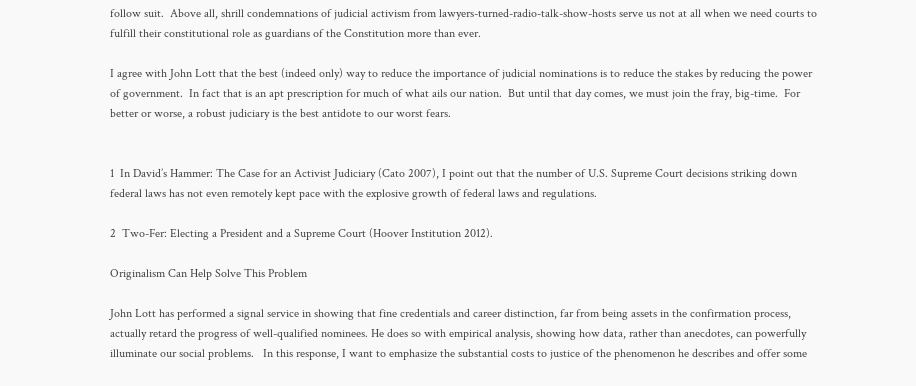follow suit.  Above all, shrill condemnations of judicial activism from lawyers-turned-radio-talk-show-hosts serve us not at all when we need courts to fulfill their constitutional role as guardians of the Constitution more than ever.

I agree with John Lott that the best (indeed only) way to reduce the importance of judicial nominations is to reduce the stakes by reducing the power of government.  In fact that is an apt prescription for much of what ails our nation.  But until that day comes, we must join the fray, big-time.  For better or worse, a robust judiciary is the best antidote to our worst fears.


1  In David’s Hammer: The Case for an Activist Judiciary (Cato 2007), I point out that the number of U.S. Supreme Court decisions striking down federal laws has not even remotely kept pace with the explosive growth of federal laws and regulations.

2  Two-Fer: Electing a President and a Supreme Court (Hoover Institution 2012).

Originalism Can Help Solve This Problem

John Lott has performed a signal service in showing that fine credentials and career distinction, far from being assets in the confirmation process, actually retard the progress of well-qualified nominees. He does so with empirical analysis, showing how data, rather than anecdotes, can powerfully illuminate our social problems.   In this response, I want to emphasize the substantial costs to justice of the phenomenon he describes and offer some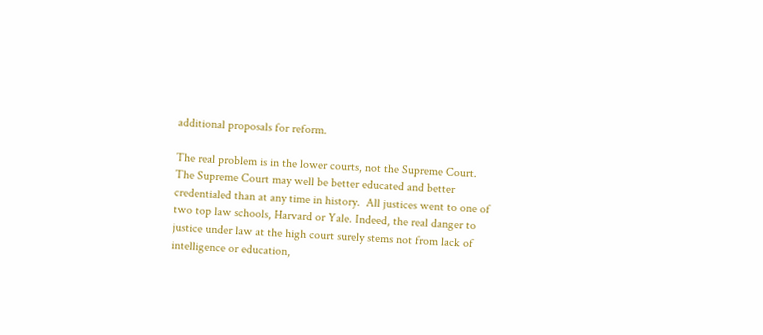additional proposals for reform.

The real problem is in the lower courts, not the Supreme Court. The Supreme Court may well be better educated and better credentialed than at any time in history.  All justices went to one of two top law schools, Harvard or Yale. Indeed, the real danger to justice under law at the high court surely stems not from lack of intelligence or education,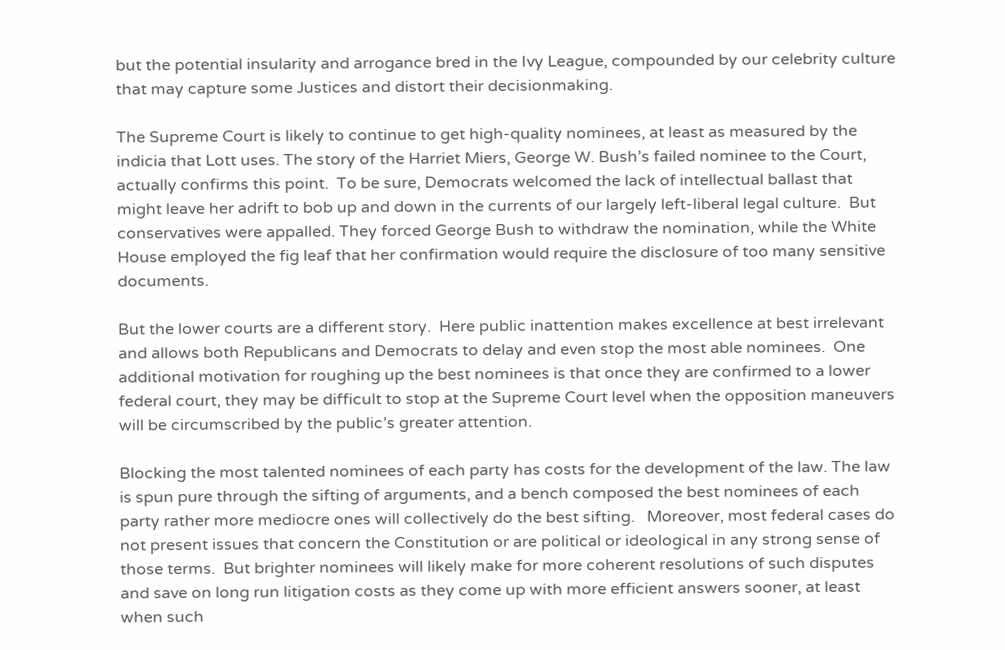but the potential insularity and arrogance bred in the Ivy League, compounded by our celebrity culture that may capture some Justices and distort their decisionmaking.

The Supreme Court is likely to continue to get high-quality nominees, at least as measured by the indicia that Lott uses. The story of the Harriet Miers, George W. Bush’s failed nominee to the Court, actually confirms this point.  To be sure, Democrats welcomed the lack of intellectual ballast that might leave her adrift to bob up and down in the currents of our largely left-liberal legal culture.  But conservatives were appalled. They forced George Bush to withdraw the nomination, while the White House employed the fig leaf that her confirmation would require the disclosure of too many sensitive documents.

But the lower courts are a different story.  Here public inattention makes excellence at best irrelevant and allows both Republicans and Democrats to delay and even stop the most able nominees.  One additional motivation for roughing up the best nominees is that once they are confirmed to a lower federal court, they may be difficult to stop at the Supreme Court level when the opposition maneuvers will be circumscribed by the public’s greater attention.

Blocking the most talented nominees of each party has costs for the development of the law. The law is spun pure through the sifting of arguments, and a bench composed the best nominees of each party rather more mediocre ones will collectively do the best sifting.   Moreover, most federal cases do not present issues that concern the Constitution or are political or ideological in any strong sense of those terms.  But brighter nominees will likely make for more coherent resolutions of such disputes and save on long run litigation costs as they come up with more efficient answers sooner, at least when such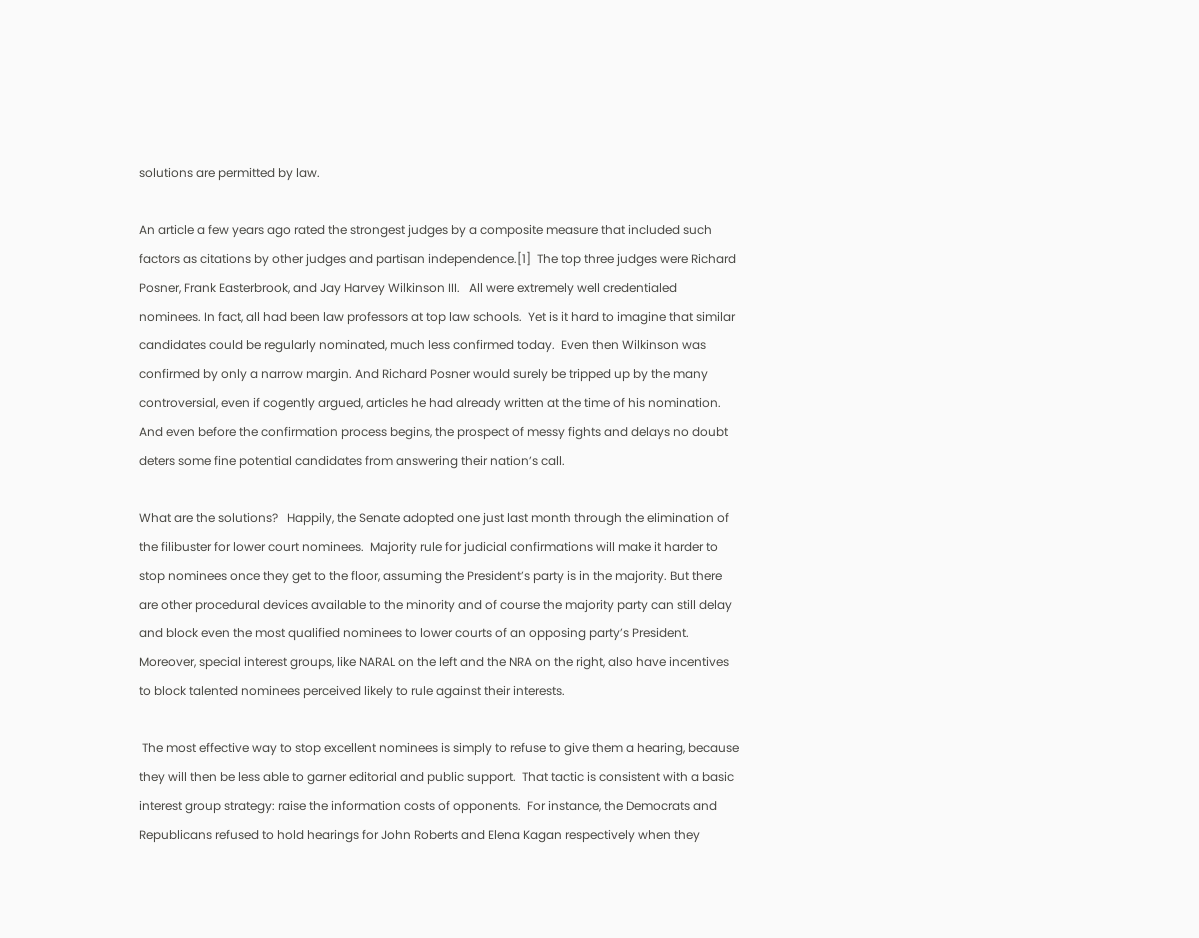solutions are permitted by law.

An article a few years ago rated the strongest judges by a composite measure that included such factors as citations by other judges and partisan independence.[1]  The top three judges were Richard Posner, Frank Easterbrook, and Jay Harvey Wilkinson III.   All were extremely well credentialed nominees. In fact, all had been law professors at top law schools.  Yet is it hard to imagine that similar candidates could be regularly nominated, much less confirmed today.  Even then Wilkinson was confirmed by only a narrow margin. And Richard Posner would surely be tripped up by the many controversial, even if cogently argued, articles he had already written at the time of his nomination. And even before the confirmation process begins, the prospect of messy fights and delays no doubt deters some fine potential candidates from answering their nation’s call.

What are the solutions?   Happily, the Senate adopted one just last month through the elimination of the filibuster for lower court nominees.  Majority rule for judicial confirmations will make it harder to stop nominees once they get to the floor, assuming the President’s party is in the majority. But there are other procedural devices available to the minority and of course the majority party can still delay and block even the most qualified nominees to lower courts of an opposing party’s President. Moreover, special interest groups, like NARAL on the left and the NRA on the right, also have incentives to block talented nominees perceived likely to rule against their interests.

 The most effective way to stop excellent nominees is simply to refuse to give them a hearing, because they will then be less able to garner editorial and public support.  That tactic is consistent with a basic interest group strategy: raise the information costs of opponents.  For instance, the Democrats and Republicans refused to hold hearings for John Roberts and Elena Kagan respectively when they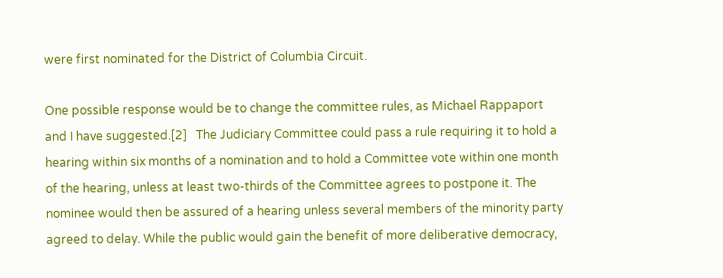were first nominated for the District of Columbia Circuit.

One possible response would be to change the committee rules, as Michael Rappaport and I have suggested.[2]   The Judiciary Committee could pass a rule requiring it to hold a hearing within six months of a nomination and to hold a Committee vote within one month of the hearing, unless at least two-thirds of the Committee agrees to postpone it. The nominee would then be assured of a hearing unless several members of the minority party agreed to delay. While the public would gain the benefit of more deliberative democracy,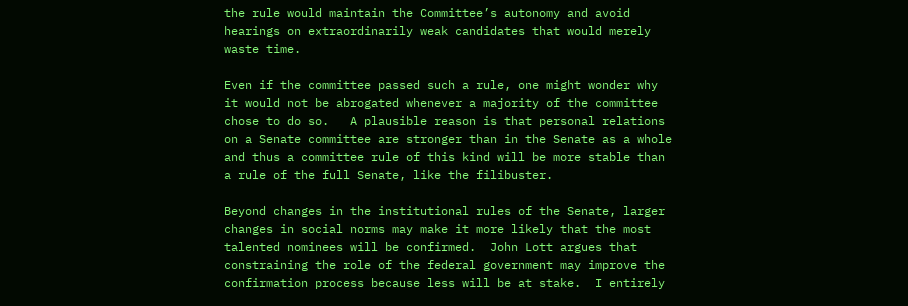the rule would maintain the Committee’s autonomy and avoid hearings on extraordinarily weak candidates that would merely waste time.

Even if the committee passed such a rule, one might wonder why it would not be abrogated whenever a majority of the committee chose to do so.   A plausible reason is that personal relations on a Senate committee are stronger than in the Senate as a whole and thus a committee rule of this kind will be more stable than a rule of the full Senate, like the filibuster.

Beyond changes in the institutional rules of the Senate, larger changes in social norms may make it more likely that the most talented nominees will be confirmed.  John Lott argues that constraining the role of the federal government may improve the confirmation process because less will be at stake.  I entirely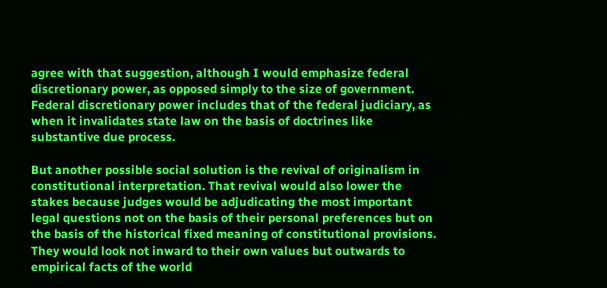agree with that suggestion, although I would emphasize federal discretionary power, as opposed simply to the size of government. Federal discretionary power includes that of the federal judiciary, as when it invalidates state law on the basis of doctrines like substantive due process.

But another possible social solution is the revival of originalism in constitutional interpretation. That revival would also lower the stakes because judges would be adjudicating the most important legal questions not on the basis of their personal preferences but on the basis of the historical fixed meaning of constitutional provisions. They would look not inward to their own values but outwards to empirical facts of the world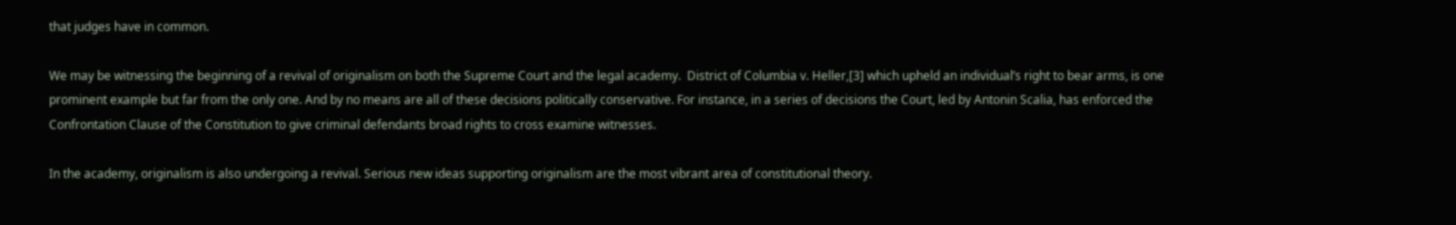that judges have in common.

We may be witnessing the beginning of a revival of originalism on both the Supreme Court and the legal academy.  District of Columbia v. Heller,[3] which upheld an individual’s right to bear arms, is one prominent example but far from the only one. And by no means are all of these decisions politically conservative. For instance, in a series of decisions the Court, led by Antonin Scalia, has enforced the Confrontation Clause of the Constitution to give criminal defendants broad rights to cross examine witnesses.

In the academy, originalism is also undergoing a revival. Serious new ideas supporting originalism are the most vibrant area of constitutional theory.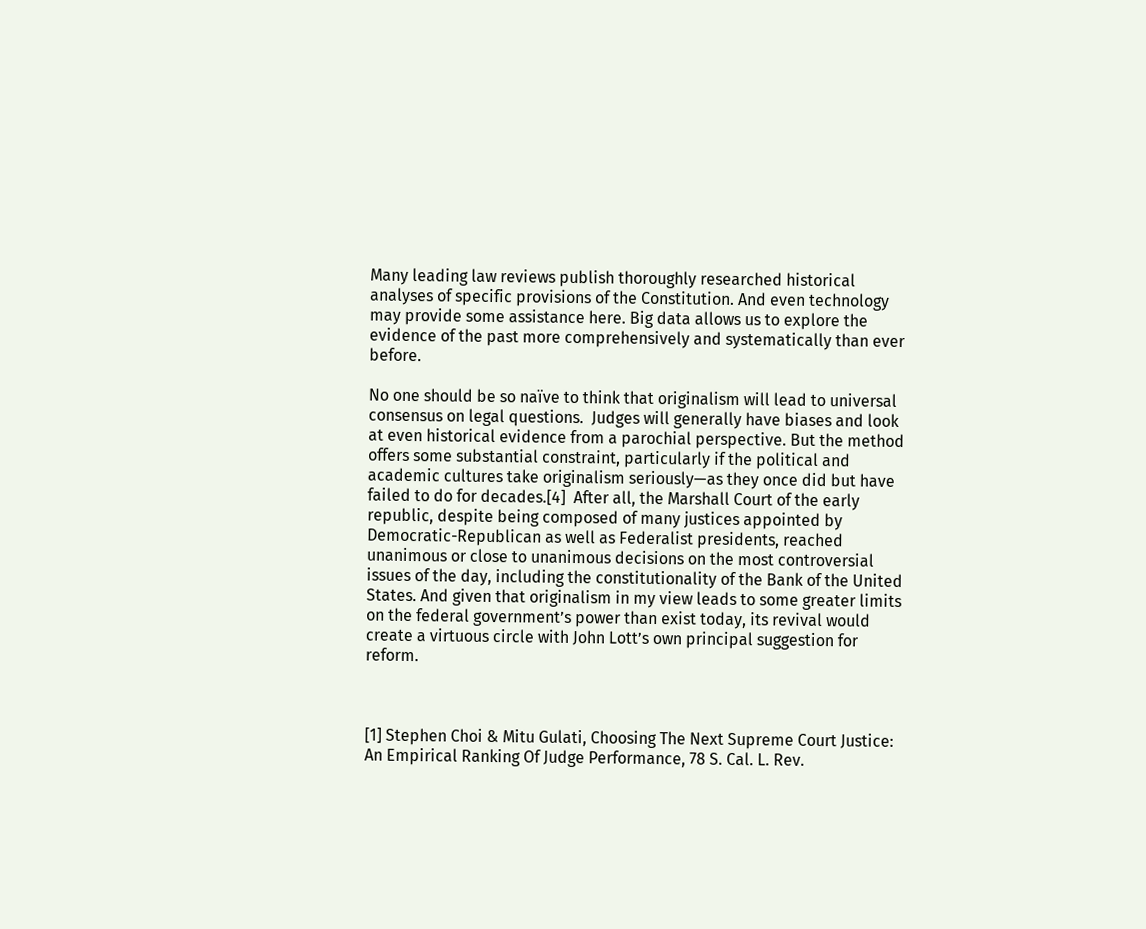Many leading law reviews publish thoroughly researched historical analyses of specific provisions of the Constitution. And even technology may provide some assistance here. Big data allows us to explore the evidence of the past more comprehensively and systematically than ever before.

No one should be so naïve to think that originalism will lead to universal consensus on legal questions.  Judges will generally have biases and look at even historical evidence from a parochial perspective. But the method offers some substantial constraint, particularly if the political and academic cultures take originalism seriously—as they once did but have failed to do for decades.[4]  After all, the Marshall Court of the early republic, despite being composed of many justices appointed by Democratic-Republican as well as Federalist presidents, reached unanimous or close to unanimous decisions on the most controversial issues of the day, including the constitutionality of the Bank of the United States. And given that originalism in my view leads to some greater limits on the federal government’s power than exist today, its revival would create a virtuous circle with John Lott’s own principal suggestion for reform.



[1] Stephen Choi & Mitu Gulati, Choosing The Next Supreme Court Justice: An Empirical Ranking Of Judge Performance, 78 S. Cal. L. Rev.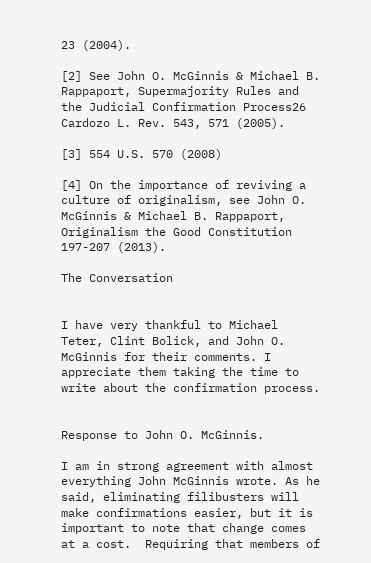23 (2004).

[2] See John O. McGinnis & Michael B. Rappaport, Supermajority Rules and the Judicial Confirmation Process26 Cardozo L. Rev. 543, 571 (2005).

[3] 554 U.S. 570 (2008)

[4] On the importance of reviving a culture of originalism, see John O. McGinnis & Michael B. Rappaport, Originalism the Good Constitution 197-207 (2013).

The Conversation


I have very thankful to Michael Teter, Clint Bolick, and John O. McGinnis for their comments. I appreciate them taking the time to write about the confirmation process.


Response to John O. McGinnis.

I am in strong agreement with almost everything John McGinnis wrote. As he said, eliminating filibusters will make confirmations easier, but it is important to note that change comes at a cost.  Requiring that members of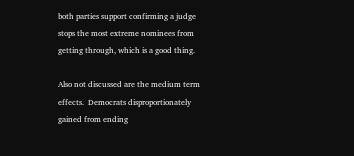both parties support confirming a judge stops the most extreme nominees from getting through, which is a good thing.

Also not discussed are the medium term effects.  Democrats disproportionately gained from ending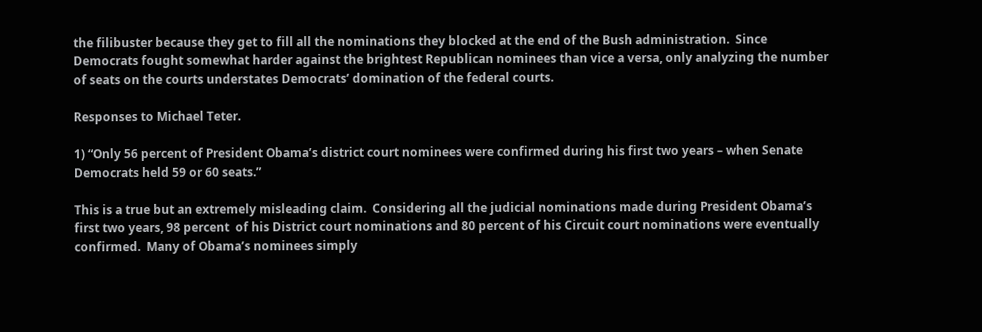the filibuster because they get to fill all the nominations they blocked at the end of the Bush administration.  Since Democrats fought somewhat harder against the brightest Republican nominees than vice a versa, only analyzing the number of seats on the courts understates Democrats’ domination of the federal courts.

Responses to Michael Teter.

1) “Only 56 percent of President Obama’s district court nominees were confirmed during his first two years – when Senate Democrats held 59 or 60 seats.”

This is a true but an extremely misleading claim.  Considering all the judicial nominations made during President Obama’s first two years, 98 percent  of his District court nominations and 80 percent of his Circuit court nominations were eventually confirmed.  Many of Obama’s nominees simply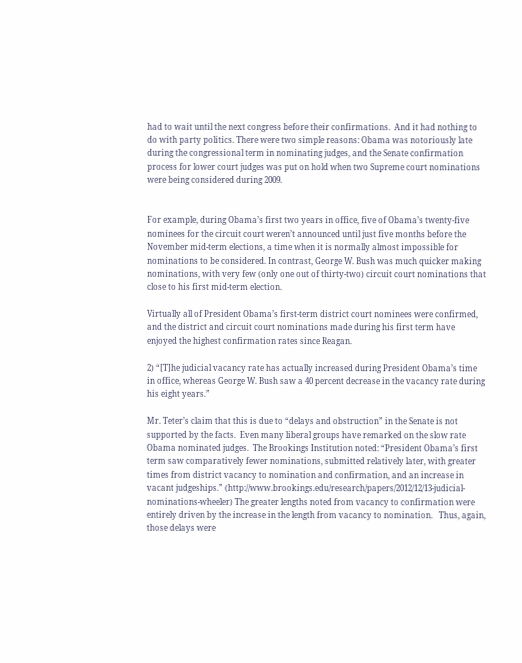had to wait until the next congress before their confirmations.  And it had nothing to do with party politics. There were two simple reasons: Obama was notoriously late during the congressional term in nominating judges, and the Senate confirmation process for lower court judges was put on hold when two Supreme court nominations were being considered during 2009.


For example, during Obama’s first two years in office, five of Obama’s twenty-five nominees for the circuit court weren’t announced until just five months before the November mid-term elections, a time when it is normally almost impossible for nominations to be considered. In contrast, George W. Bush was much quicker making nominations, with very few (only one out of thirty-two) circuit court nominations that close to his first mid-term election.

Virtually all of President Obama’s first-term district court nominees were confirmed, and the district and circuit court nominations made during his first term have enjoyed the highest confirmation rates since Reagan.

2) “[T]he judicial vacancy rate has actually increased during President Obama’s time in office, whereas George W. Bush saw a 40 percent decrease in the vacancy rate during his eight years.”

Mr. Teter’s claim that this is due to “delays and obstruction” in the Senate is not supported by the facts.  Even many liberal groups have remarked on the slow rate Obama nominated judges.  The Brookings Institution noted: “President Obama’s first term saw comparatively fewer nominations, submitted relatively later, with greater times from district vacancy to nomination and confirmation, and an increase in vacant judgeships.” (http://www.brookings.edu/research/papers/2012/12/13-judicial-nominations-wheeler) The greater lengths noted from vacancy to confirmation were entirely driven by the increase in the length from vacancy to nomination.   Thus, again, those delays were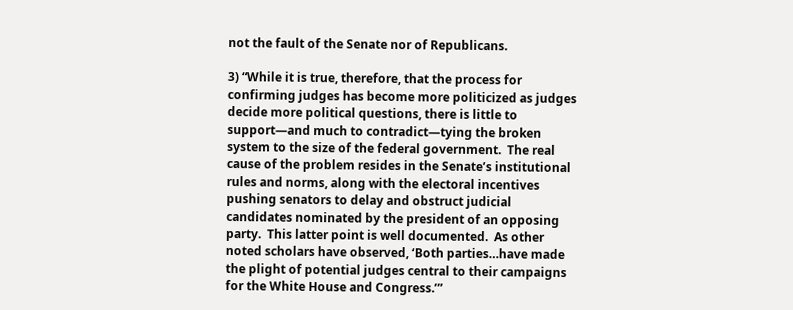not the fault of the Senate nor of Republicans.

3) “While it is true, therefore, that the process for confirming judges has become more politicized as judges decide more political questions, there is little to support—and much to contradict—tying the broken system to the size of the federal government.  The real cause of the problem resides in the Senate’s institutional rules and norms, along with the electoral incentives pushing senators to delay and obstruct judicial candidates nominated by the president of an opposing party.  This latter point is well documented.  As other noted scholars have observed, ‘Both parties…have made the plight of potential judges central to their campaigns for the White House and Congress.’”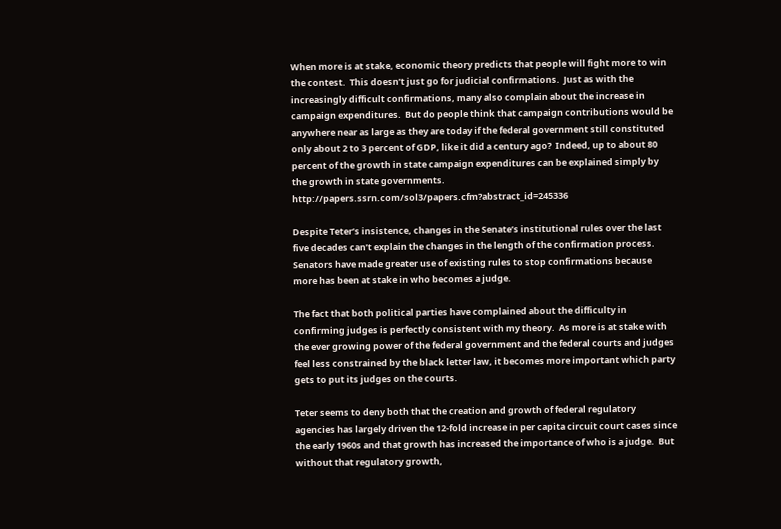When more is at stake, economic theory predicts that people will fight more to win the contest.  This doesn’t just go for judicial confirmations.  Just as with the increasingly difficult confirmations, many also complain about the increase in campaign expenditures.  But do people think that campaign contributions would be anywhere near as large as they are today if the federal government still constituted only about 2 to 3 percent of GDP, like it did a century ago?  Indeed, up to about 80 percent of the growth in state campaign expenditures can be explained simply by the growth in state governments. http://papers.ssrn.com/sol3/papers.cfm?abstract_id=245336

Despite Teter’s insistence, changes in the Senate’s institutional rules over the last five decades can’t explain the changes in the length of the confirmation process.  Senators have made greater use of existing rules to stop confirmations because more has been at stake in who becomes a judge.

The fact that both political parties have complained about the difficulty in confirming judges is perfectly consistent with my theory.  As more is at stake with the ever growing power of the federal government and the federal courts and judges feel less constrained by the black letter law, it becomes more important which party gets to put its judges on the courts.

Teter seems to deny both that the creation and growth of federal regulatory agencies has largely driven the 12-fold increase in per capita circuit court cases since the early 1960s and that growth has increased the importance of who is a judge.  But without that regulatory growth,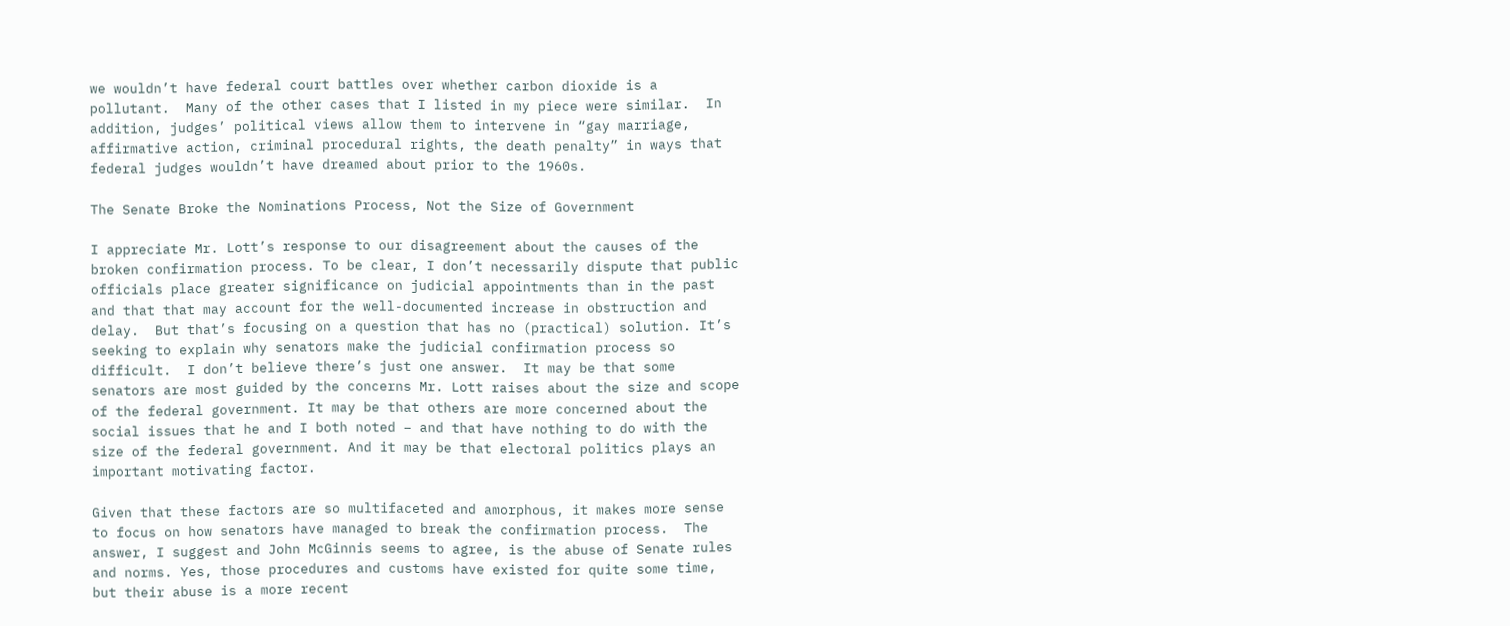we wouldn’t have federal court battles over whether carbon dioxide is a pollutant.  Many of the other cases that I listed in my piece were similar.  In addition, judges’ political views allow them to intervene in “gay marriage, affirmative action, criminal procedural rights, the death penalty” in ways that federal judges wouldn’t have dreamed about prior to the 1960s.

The Senate Broke the Nominations Process, Not the Size of Government

I appreciate Mr. Lott’s response to our disagreement about the causes of the broken confirmation process. To be clear, I don’t necessarily dispute that public officials place greater significance on judicial appointments than in the past and that that may account for the well-documented increase in obstruction and delay.  But that’s focusing on a question that has no (practical) solution. It’s seeking to explain why senators make the judicial confirmation process so difficult.  I don’t believe there’s just one answer.  It may be that some senators are most guided by the concerns Mr. Lott raises about the size and scope of the federal government. It may be that others are more concerned about the social issues that he and I both noted – and that have nothing to do with the size of the federal government. And it may be that electoral politics plays an important motivating factor.

Given that these factors are so multifaceted and amorphous, it makes more sense to focus on how senators have managed to break the confirmation process.  The answer, I suggest and John McGinnis seems to agree, is the abuse of Senate rules and norms. Yes, those procedures and customs have existed for quite some time, but their abuse is a more recent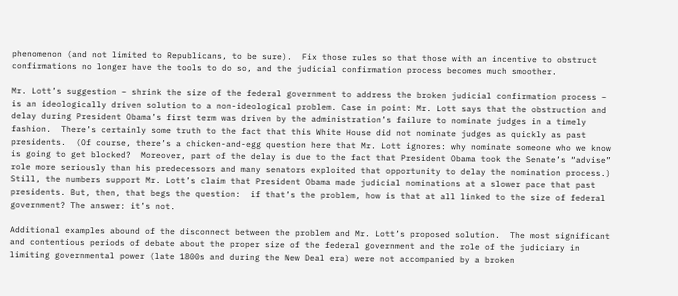phenomenon (and not limited to Republicans, to be sure).  Fix those rules so that those with an incentive to obstruct confirmations no longer have the tools to do so, and the judicial confirmation process becomes much smoother.

Mr. Lott’s suggestion – shrink the size of the federal government to address the broken judicial confirmation process – is an ideologically driven solution to a non-ideological problem. Case in point: Mr. Lott says that the obstruction and delay during President Obama’s first term was driven by the administration’s failure to nominate judges in a timely fashion.  There’s certainly some truth to the fact that this White House did not nominate judges as quickly as past presidents.  (Of course, there’s a chicken-and-egg question here that Mr. Lott ignores: why nominate someone who we know is going to get blocked?  Moreover, part of the delay is due to the fact that President Obama took the Senate’s “advise” role more seriously than his predecessors and many senators exploited that opportunity to delay the nomination process.) Still, the numbers support Mr. Lott’s claim that President Obama made judicial nominations at a slower pace that past presidents. But, then, that begs the question:  if that’s the problem, how is that at all linked to the size of federal government? The answer: it’s not.

Additional examples abound of the disconnect between the problem and Mr. Lott’s proposed solution.  The most significant and contentious periods of debate about the proper size of the federal government and the role of the judiciary in limiting governmental power (late 1800s and during the New Deal era) were not accompanied by a broken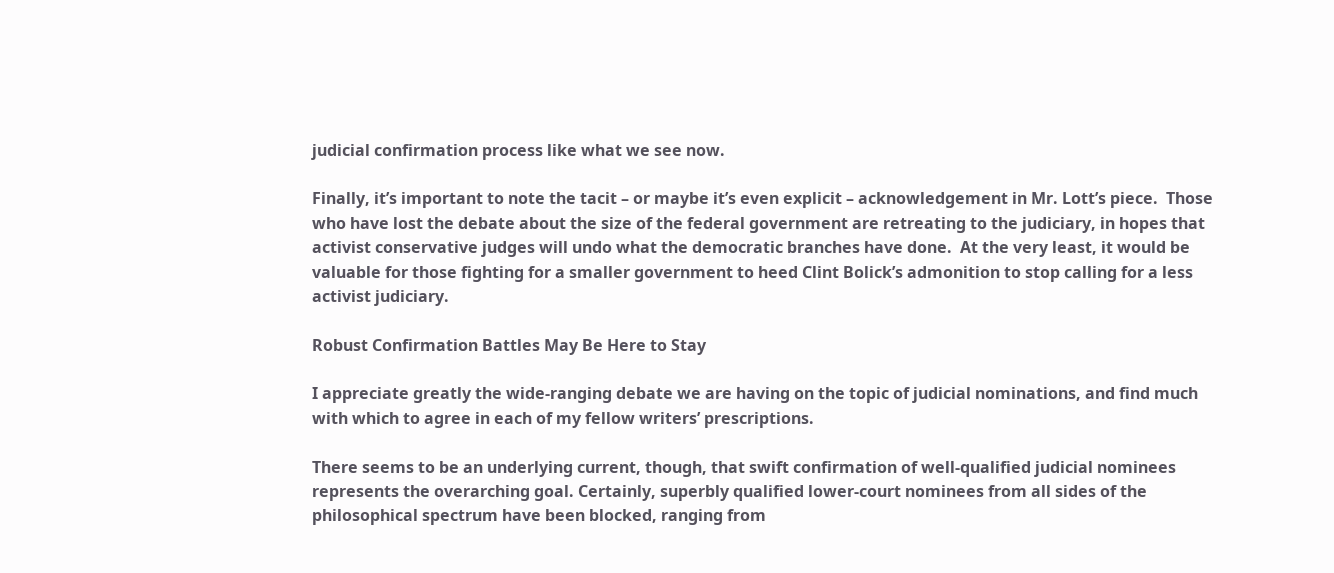judicial confirmation process like what we see now.

Finally, it’s important to note the tacit – or maybe it’s even explicit – acknowledgement in Mr. Lott’s piece.  Those who have lost the debate about the size of the federal government are retreating to the judiciary, in hopes that activist conservative judges will undo what the democratic branches have done.  At the very least, it would be valuable for those fighting for a smaller government to heed Clint Bolick’s admonition to stop calling for a less activist judiciary.

Robust Confirmation Battles May Be Here to Stay

I appreciate greatly the wide-ranging debate we are having on the topic of judicial nominations, and find much with which to agree in each of my fellow writers’ prescriptions.

There seems to be an underlying current, though, that swift confirmation of well-qualified judicial nominees represents the overarching goal. Certainly, superbly qualified lower-court nominees from all sides of the philosophical spectrum have been blocked, ranging from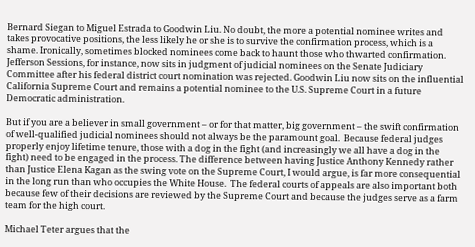Bernard Siegan to Miguel Estrada to Goodwin Liu. No doubt, the more a potential nominee writes and takes provocative positions, the less likely he or she is to survive the confirmation process, which is a shame. Ironically, sometimes blocked nominees come back to haunt those who thwarted confirmation. Jefferson Sessions, for instance, now sits in judgment of judicial nominees on the Senate Judiciary Committee after his federal district court nomination was rejected. Goodwin Liu now sits on the influential California Supreme Court and remains a potential nominee to the U.S. Supreme Court in a future Democratic administration.

But if you are a believer in small government – or for that matter, big government – the swift confirmation of well-qualified judicial nominees should not always be the paramount goal.  Because federal judges properly enjoy lifetime tenure, those with a dog in the fight (and increasingly we all have a dog in the fight) need to be engaged in the process. The difference between having Justice Anthony Kennedy rather than Justice Elena Kagan as the swing vote on the Supreme Court, I would argue, is far more consequential in the long run than who occupies the White House.  The federal courts of appeals are also important both because few of their decisions are reviewed by the Supreme Court and because the judges serve as a farm team for the high court.

Michael Teter argues that the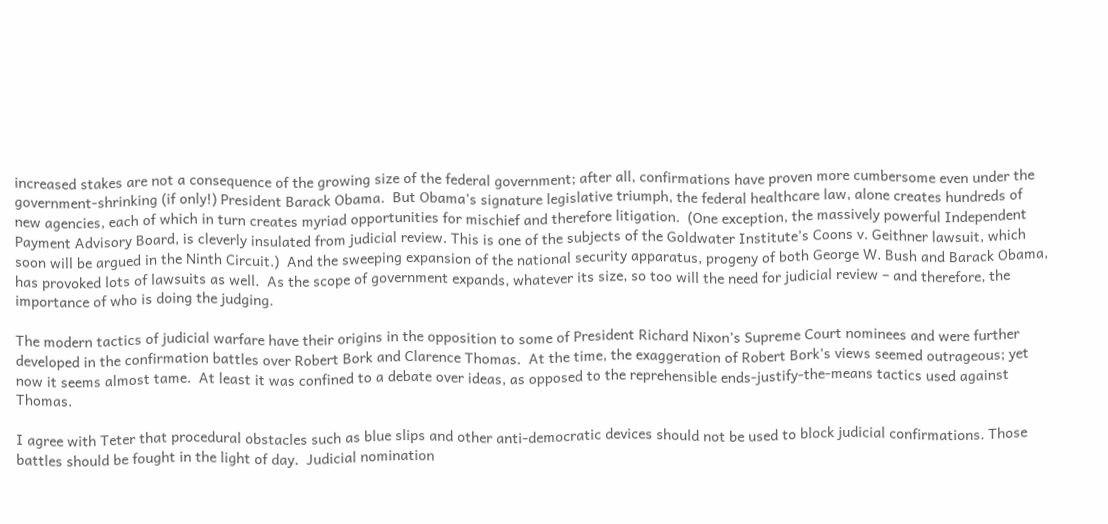increased stakes are not a consequence of the growing size of the federal government; after all, confirmations have proven more cumbersome even under the government-shrinking (if only!) President Barack Obama.  But Obama’s signature legislative triumph, the federal healthcare law, alone creates hundreds of new agencies, each of which in turn creates myriad opportunities for mischief and therefore litigation.  (One exception, the massively powerful Independent Payment Advisory Board, is cleverly insulated from judicial review. This is one of the subjects of the Goldwater Institute’s Coons v. Geithner lawsuit, which soon will be argued in the Ninth Circuit.)  And the sweeping expansion of the national security apparatus, progeny of both George W. Bush and Barack Obama, has provoked lots of lawsuits as well.  As the scope of government expands, whatever its size, so too will the need for judicial review – and therefore, the importance of who is doing the judging.

The modern tactics of judicial warfare have their origins in the opposition to some of President Richard Nixon’s Supreme Court nominees and were further developed in the confirmation battles over Robert Bork and Clarence Thomas.  At the time, the exaggeration of Robert Bork’s views seemed outrageous; yet now it seems almost tame.  At least it was confined to a debate over ideas, as opposed to the reprehensible ends-justify-the-means tactics used against Thomas.

I agree with Teter that procedural obstacles such as blue slips and other anti-democratic devices should not be used to block judicial confirmations. Those battles should be fought in the light of day.  Judicial nomination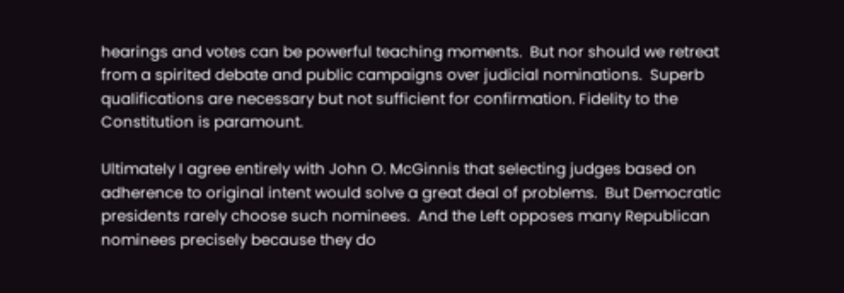hearings and votes can be powerful teaching moments.  But nor should we retreat from a spirited debate and public campaigns over judicial nominations.  Superb qualifications are necessary but not sufficient for confirmation. Fidelity to the Constitution is paramount.

Ultimately I agree entirely with John O. McGinnis that selecting judges based on adherence to original intent would solve a great deal of problems.  But Democratic presidents rarely choose such nominees.  And the Left opposes many Republican nominees precisely because they do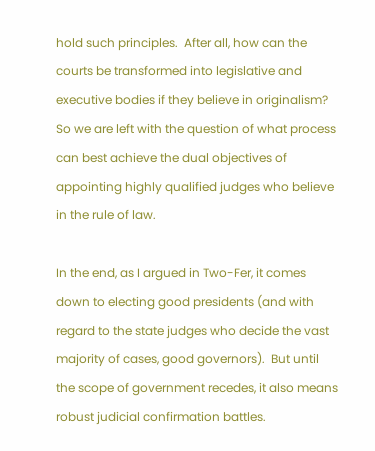hold such principles.  After all, how can the courts be transformed into legislative and executive bodies if they believe in originalism?  So we are left with the question of what process can best achieve the dual objectives of appointing highly qualified judges who believe in the rule of law.

In the end, as I argued in Two-Fer, it comes down to electing good presidents (and with regard to the state judges who decide the vast majority of cases, good governors).  But until the scope of government recedes, it also means robust judicial confirmation battles.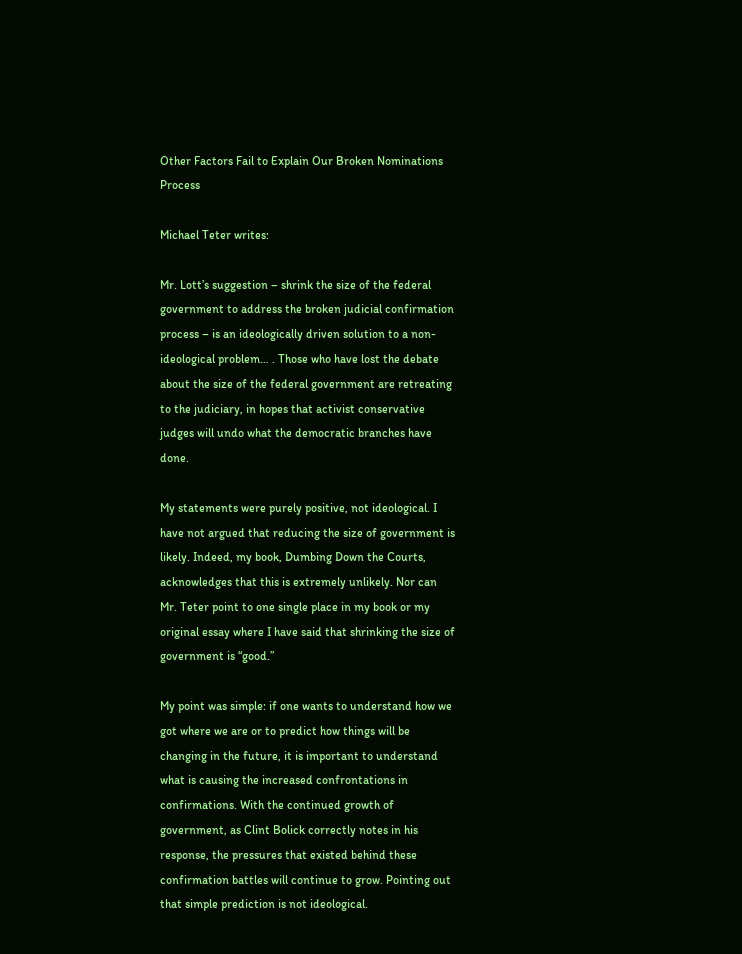Other Factors Fail to Explain Our Broken Nominations Process

Michael Teter writes:

Mr. Lott’s suggestion – shrink the size of the federal government to address the broken judicial confirmation process – is an ideologically driven solution to a non-ideological problem… . Those who have lost the debate about the size of the federal government are retreating to the judiciary, in hopes that activist conservative judges will undo what the democratic branches have done.

My statements were purely positive, not ideological. I have not argued that reducing the size of government is likely. Indeed, my book, Dumbing Down the Courts, acknowledges that this is extremely unlikely. Nor can Mr. Teter point to one single place in my book or my original essay where I have said that shrinking the size of government is “good.”

My point was simple: if one wants to understand how we got where we are or to predict how things will be changing in the future, it is important to understand what is causing the increased confrontations in confirmations. With the continued growth of government, as Clint Bolick correctly notes in his response, the pressures that existed behind these confirmation battles will continue to grow. Pointing out that simple prediction is not ideological.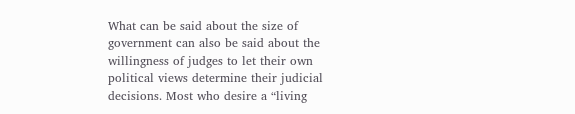What can be said about the size of government can also be said about the willingness of judges to let their own political views determine their judicial decisions. Most who desire a “living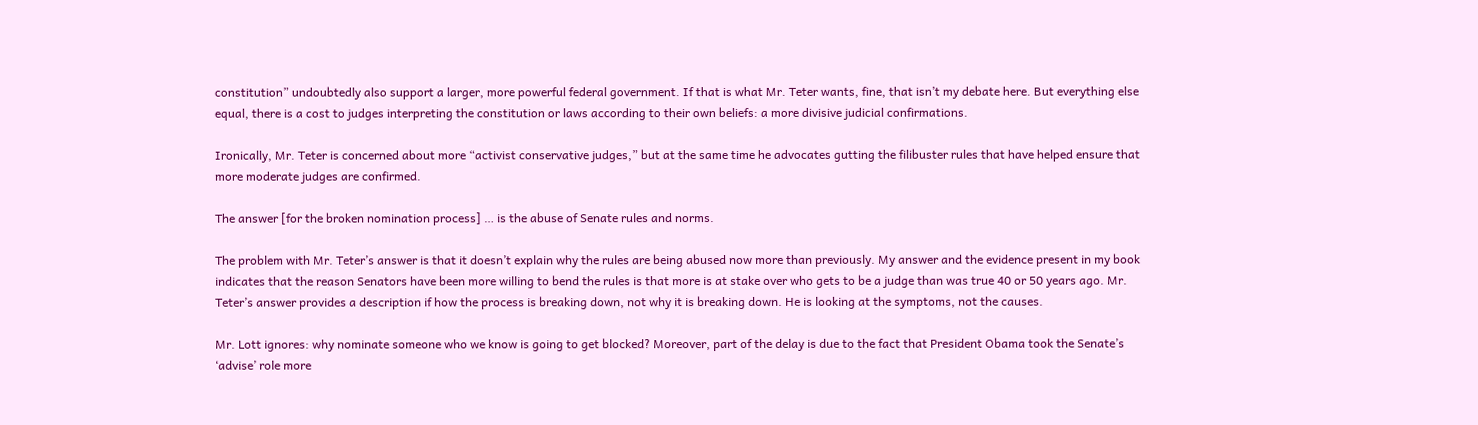constitution” undoubtedly also support a larger, more powerful federal government. If that is what Mr. Teter wants, fine, that isn’t my debate here. But everything else equal, there is a cost to judges interpreting the constitution or laws according to their own beliefs: a more divisive judicial confirmations.

Ironically, Mr. Teter is concerned about more “activist conservative judges,” but at the same time he advocates gutting the filibuster rules that have helped ensure that more moderate judges are confirmed.

The answer [for the broken nomination process] … is the abuse of Senate rules and norms.

The problem with Mr. Teter’s answer is that it doesn’t explain why the rules are being abused now more than previously. My answer and the evidence present in my book indicates that the reason Senators have been more willing to bend the rules is that more is at stake over who gets to be a judge than was true 40 or 50 years ago. Mr. Teter’s answer provides a description if how the process is breaking down, not why it is breaking down. He is looking at the symptoms, not the causes.

Mr. Lott ignores: why nominate someone who we know is going to get blocked? Moreover, part of the delay is due to the fact that President Obama took the Senate’s ‘advise’ role more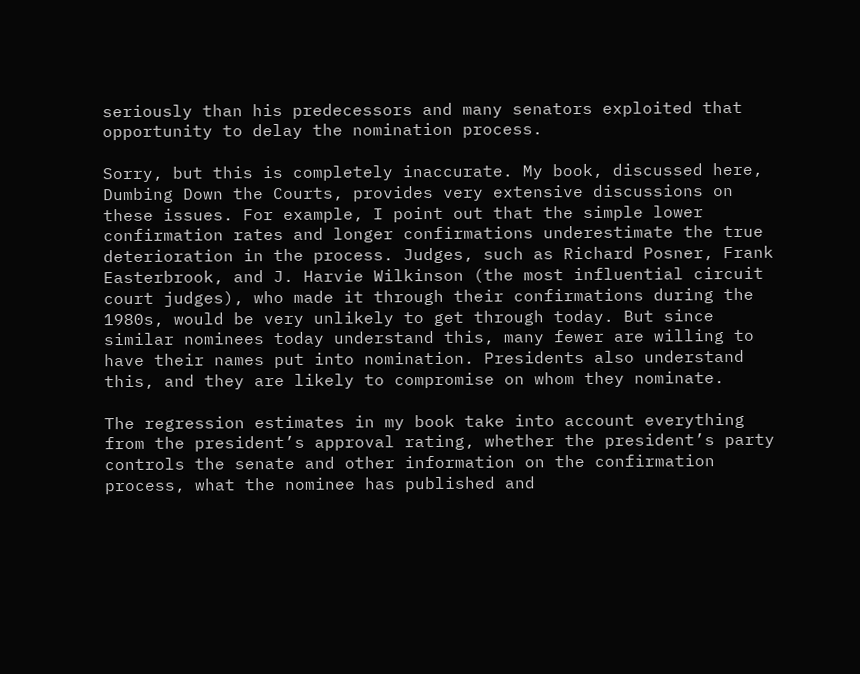seriously than his predecessors and many senators exploited that opportunity to delay the nomination process.

Sorry, but this is completely inaccurate. My book, discussed here, Dumbing Down the Courts, provides very extensive discussions on these issues. For example, I point out that the simple lower confirmation rates and longer confirmations underestimate the true deterioration in the process. Judges, such as Richard Posner, Frank Easterbrook, and J. Harvie Wilkinson (the most influential circuit court judges), who made it through their confirmations during the 1980s, would be very unlikely to get through today. But since similar nominees today understand this, many fewer are willing to have their names put into nomination. Presidents also understand this, and they are likely to compromise on whom they nominate.

The regression estimates in my book take into account everything from the president’s approval rating, whether the president’s party controls the senate and other information on the confirmation process, what the nominee has published and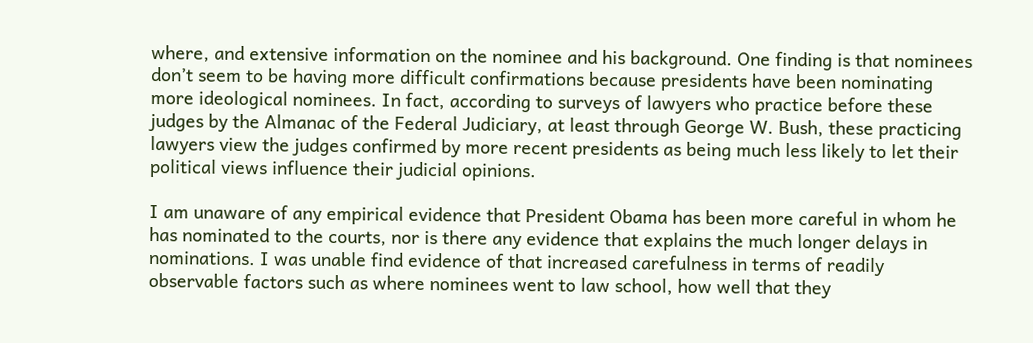where, and extensive information on the nominee and his background. One finding is that nominees don’t seem to be having more difficult confirmations because presidents have been nominating more ideological nominees. In fact, according to surveys of lawyers who practice before these judges by the Almanac of the Federal Judiciary, at least through George W. Bush, these practicing lawyers view the judges confirmed by more recent presidents as being much less likely to let their political views influence their judicial opinions.

I am unaware of any empirical evidence that President Obama has been more careful in whom he has nominated to the courts, nor is there any evidence that explains the much longer delays in nominations. I was unable find evidence of that increased carefulness in terms of readily observable factors such as where nominees went to law school, how well that they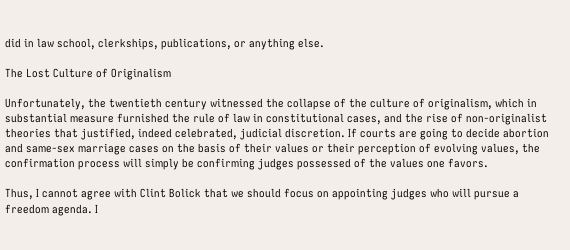did in law school, clerkships, publications, or anything else.

The Lost Culture of Originalism

Unfortunately, the twentieth century witnessed the collapse of the culture of originalism, which in substantial measure furnished the rule of law in constitutional cases, and the rise of non-originalist theories that justified, indeed celebrated, judicial discretion. If courts are going to decide abortion and same-sex marriage cases on the basis of their values or their perception of evolving values, the confirmation process will simply be confirming judges possessed of the values one favors.

Thus, I cannot agree with Clint Bolick that we should focus on appointing judges who will pursue a freedom agenda. I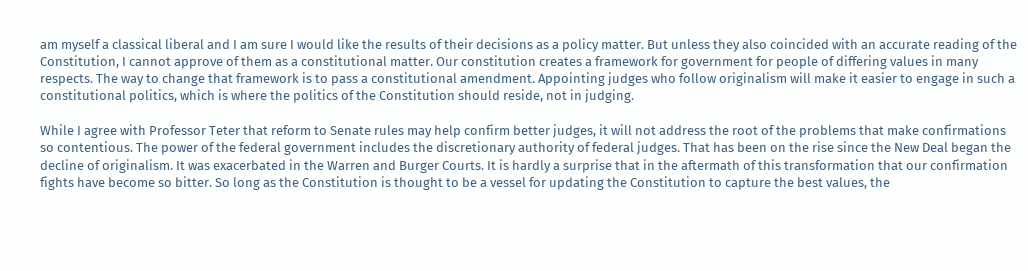am myself a classical liberal and I am sure I would like the results of their decisions as a policy matter. But unless they also coincided with an accurate reading of the Constitution, I cannot approve of them as a constitutional matter. Our constitution creates a framework for government for people of differing values in many respects. The way to change that framework is to pass a constitutional amendment. Appointing judges who follow originalism will make it easier to engage in such a constitutional politics, which is where the politics of the Constitution should reside, not in judging.

While I agree with Professor Teter that reform to Senate rules may help confirm better judges, it will not address the root of the problems that make confirmations so contentious. The power of the federal government includes the discretionary authority of federal judges. That has been on the rise since the New Deal began the decline of originalism. It was exacerbated in the Warren and Burger Courts. It is hardly a surprise that in the aftermath of this transformation that our confirmation fights have become so bitter. So long as the Constitution is thought to be a vessel for updating the Constitution to capture the best values, the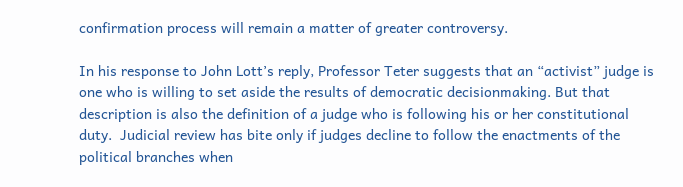confirmation process will remain a matter of greater controversy.

In his response to John Lott’s reply, Professor Teter suggests that an “activist” judge is one who is willing to set aside the results of democratic decisionmaking. But that description is also the definition of a judge who is following his or her constitutional duty.  Judicial review has bite only if judges decline to follow the enactments of the political branches when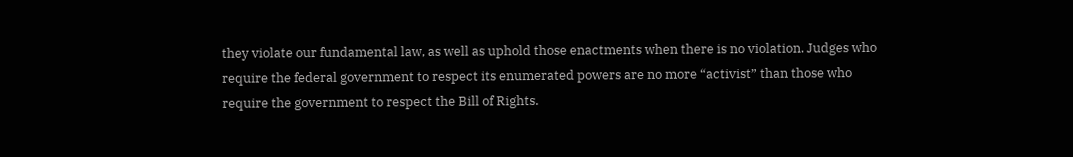they violate our fundamental law, as well as uphold those enactments when there is no violation. Judges who require the federal government to respect its enumerated powers are no more “activist” than those who require the government to respect the Bill of Rights.